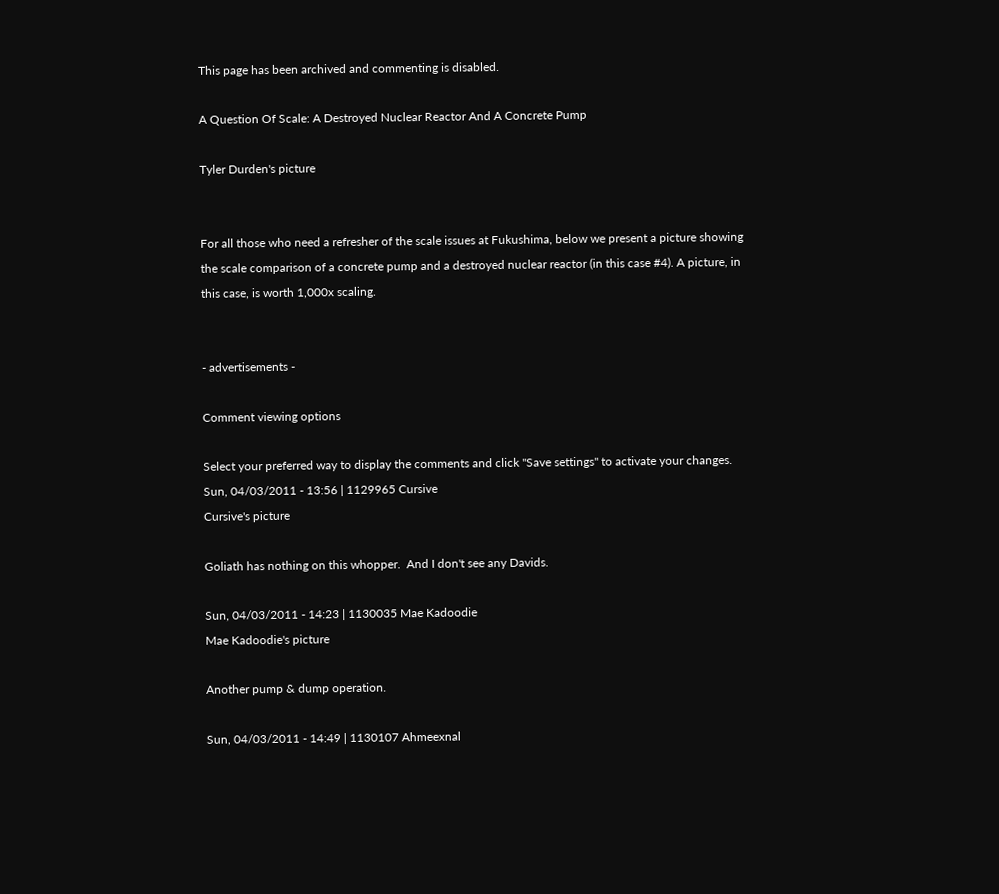This page has been archived and commenting is disabled.

A Question Of Scale: A Destroyed Nuclear Reactor And A Concrete Pump

Tyler Durden's picture


For all those who need a refresher of the scale issues at Fukushima, below we present a picture showing the scale comparison of a concrete pump and a destroyed nuclear reactor (in this case #4). A picture, in this case, is worth 1,000x scaling.


- advertisements -

Comment viewing options

Select your preferred way to display the comments and click "Save settings" to activate your changes.
Sun, 04/03/2011 - 13:56 | 1129965 Cursive
Cursive's picture

Goliath has nothing on this whopper.  And I don't see any Davids.

Sun, 04/03/2011 - 14:23 | 1130035 Mae Kadoodie
Mae Kadoodie's picture

Another pump & dump operation.

Sun, 04/03/2011 - 14:49 | 1130107 Ahmeexnal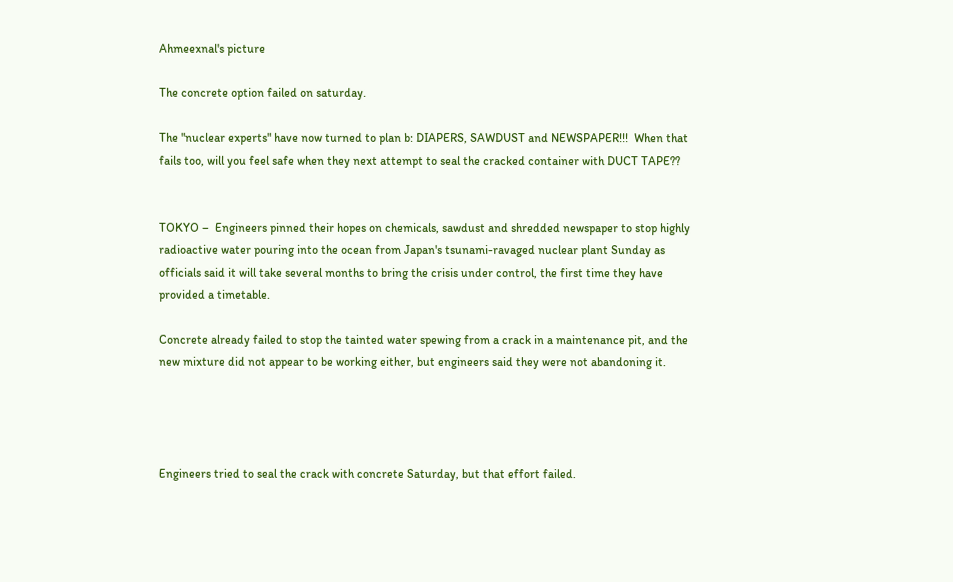Ahmeexnal's picture

The concrete option failed on saturday.

The "nuclear experts" have now turned to plan b: DIAPERS, SAWDUST and NEWSPAPER!!!  When that fails too, will you feel safe when they next attempt to seal the cracked container with DUCT TAPE??


TOKYO –  Engineers pinned their hopes on chemicals, sawdust and shredded newspaper to stop highly radioactive water pouring into the ocean from Japan's tsunami-ravaged nuclear plant Sunday as officials said it will take several months to bring the crisis under control, the first time they have provided a timetable.

Concrete already failed to stop the tainted water spewing from a crack in a maintenance pit, and the new mixture did not appear to be working either, but engineers said they were not abandoning it.




Engineers tried to seal the crack with concrete Saturday, but that effort failed.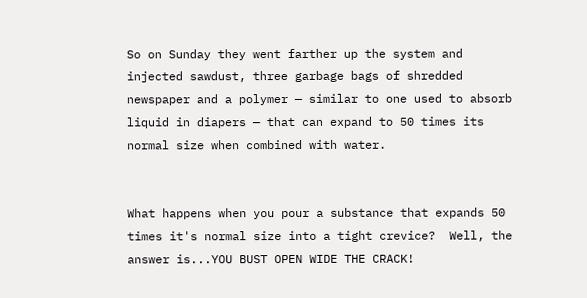So on Sunday they went farther up the system and injected sawdust, three garbage bags of shredded newspaper and a polymer — similar to one used to absorb liquid in diapers — that can expand to 50 times its normal size when combined with water.


What happens when you pour a substance that expands 50 times it's normal size into a tight crevice?  Well, the answer is...YOU BUST OPEN WIDE THE CRACK!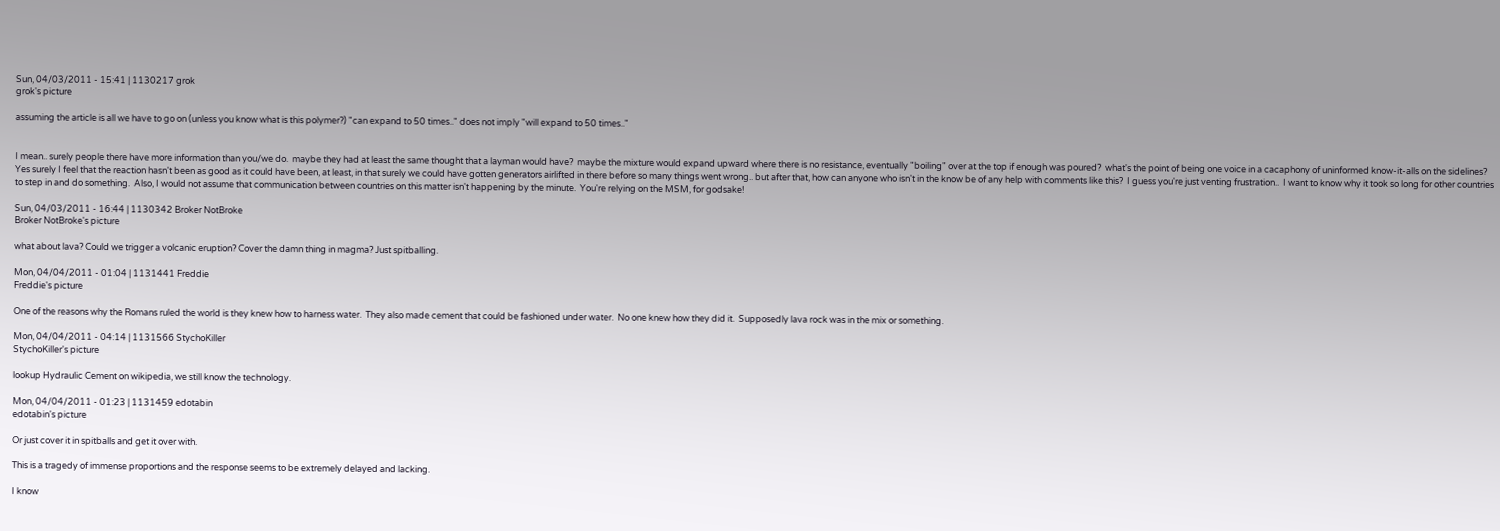Sun, 04/03/2011 - 15:41 | 1130217 grok
grok's picture

assuming the article is all we have to go on (unless you know what is this polymer?) "can expand to 50 times.." does not imply "will expand to 50 times.."


I mean.. surely people there have more information than you/we do.  maybe they had at least the same thought that a layman would have?  maybe the mixture would expand upward where there is no resistance, eventually "boiling" over at the top if enough was poured?  what's the point of being one voice in a cacaphony of uninformed know-it-alls on the sidelines?  Yes surely I feel that the reaction hasn't been as good as it could have been, at least, in that surely we could have gotten generators airlifted in there before so many things went wrong.. but after that, how can anyone who isn't in the know be of any help with comments like this?  I guess you're just venting frustration..  I want to know why it took so long for other countries to step in and do something.  Also, I would not assume that communication between countries on this matter isn't happening by the minute.  You're relying on the MSM, for godsake!

Sun, 04/03/2011 - 16:44 | 1130342 Broker NotBroke
Broker NotBroke's picture

what about lava? Could we trigger a volcanic eruption? Cover the damn thing in magma? Just spitballing.

Mon, 04/04/2011 - 01:04 | 1131441 Freddie
Freddie's picture

One of the reasons why the Romans ruled the world is they knew how to harness water.  They also made cement that could be fashioned under water.  No one knew how they did it.  Supposedly lava rock was in the mix or something.

Mon, 04/04/2011 - 04:14 | 1131566 StychoKiller
StychoKiller's picture

lookup Hydraulic Cement on wikipedia, we still know the technology.

Mon, 04/04/2011 - 01:23 | 1131459 edotabin
edotabin's picture

Or just cover it in spitballs and get it over with.

This is a tragedy of immense proportions and the response seems to be extremely delayed and lacking.

I know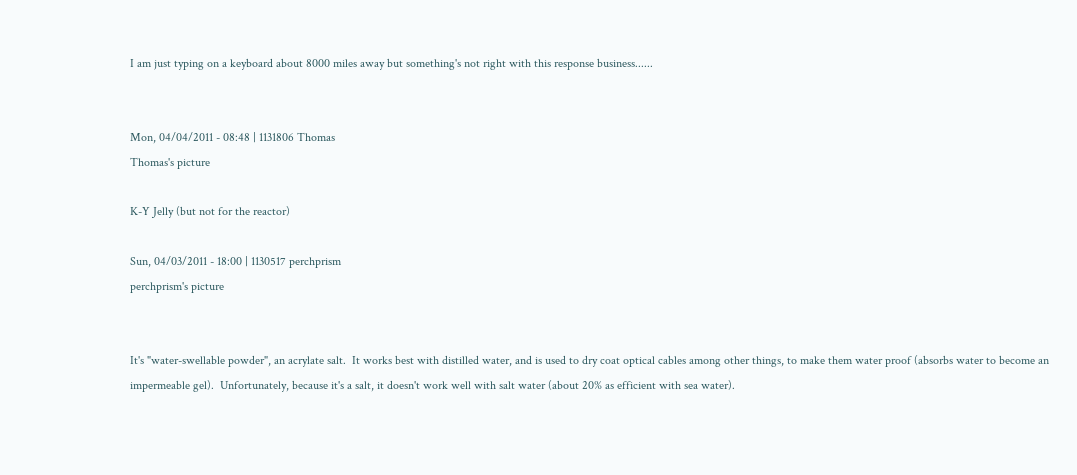I am just typing on a keyboard about 8000 miles away but something's not right with this response business......


Mon, 04/04/2011 - 08:48 | 1131806 Thomas
Thomas's picture

K-Y Jelly (but not for the reactor)

Sun, 04/03/2011 - 18:00 | 1130517 perchprism
perchprism's picture


It's "water-swellable powder", an acrylate salt.  It works best with distilled water, and is used to dry coat optical cables among other things, to make them water proof (absorbs water to become an impermeable gel).  Unfortunately, because it's a salt, it doesn't work well with salt water (about 20% as efficient with sea water).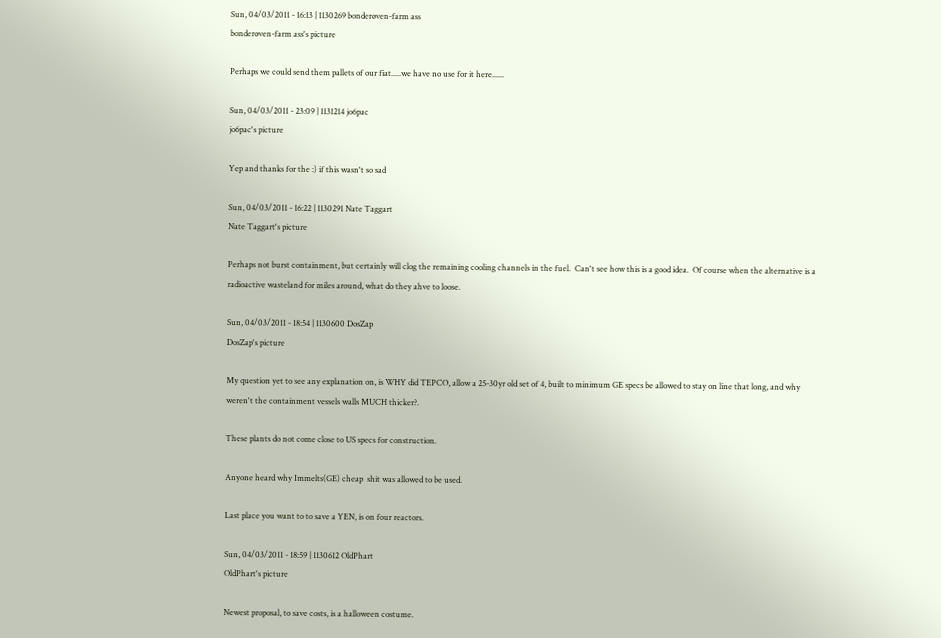Sun, 04/03/2011 - 16:13 | 1130269 bonderøven-farm ass
bonderøven-farm ass's picture

Perhaps we could send them pallets of our fiat.....we have no use for it here......

Sun, 04/03/2011 - 23:09 | 1131214 jo6pac
jo6pac's picture

Yep and thanks for the :) if this wasn't so sad

Sun, 04/03/2011 - 16:22 | 1130291 Nate Taggart
Nate Taggart's picture

Perhaps not burst containment, but certainly will clog the remaining cooling channels in the fuel.  Can't see how this is a good idea.  Of course when the alternative is a radioactive wasteland for miles around, what do they ahve to loose.

Sun, 04/03/2011 - 18:54 | 1130600 DosZap
DosZap's picture

My question yet to see any explanation on, is WHY did TEPCO, allow a 25-30yr old set of 4, built to minimum GE specs be allowed to stay on line that long, and why weren't the containment vessels walls MUCH thicker?.

These plants do not come close to US specs for construction.

Anyone heard why Immelts(GE) cheap  shit was allowed to be used.

Last place you want to to save a YEN, is on four reactors.

Sun, 04/03/2011 - 18:59 | 1130612 OldPhart
OldPhart's picture

Newest proposal, to save costs, is a halloween costume.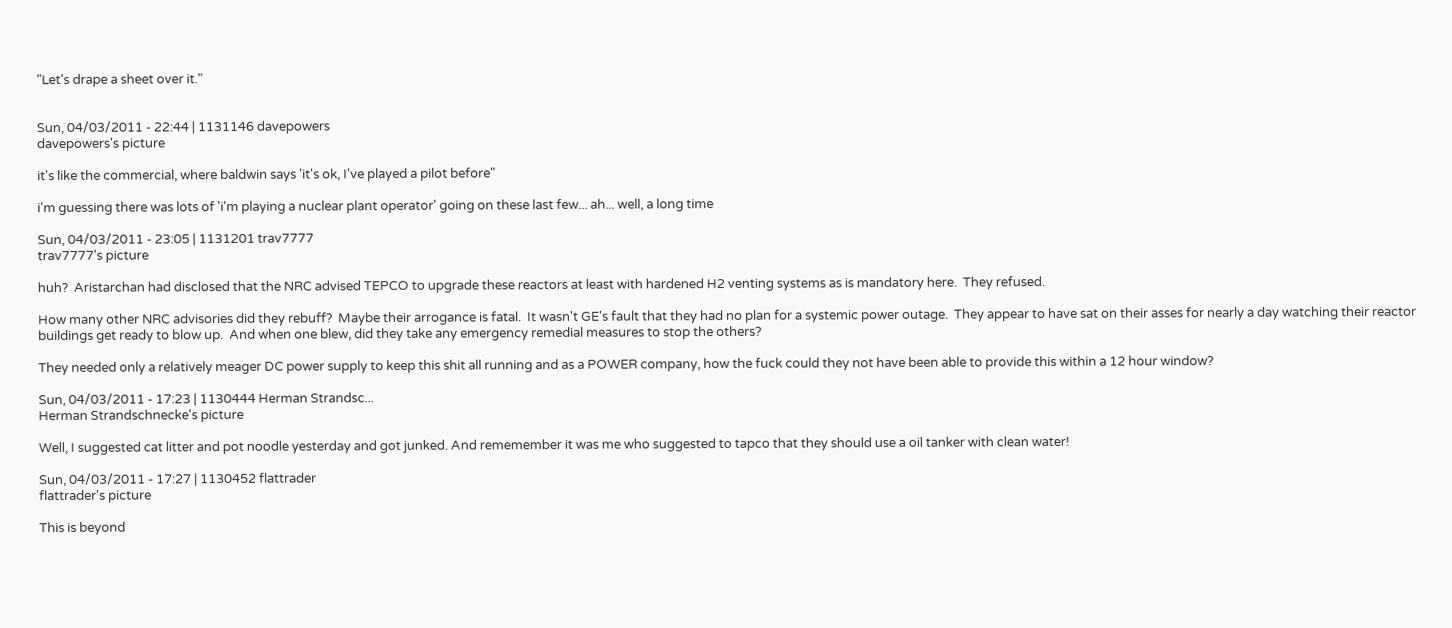"Let's drape a sheet over it."


Sun, 04/03/2011 - 22:44 | 1131146 davepowers
davepowers's picture

it's like the commercial, where baldwin says 'it's ok, I've played a pilot before"

i'm guessing there was lots of 'i'm playing a nuclear plant operator' going on these last few... ah... well, a long time

Sun, 04/03/2011 - 23:05 | 1131201 trav7777
trav7777's picture

huh?  Aristarchan had disclosed that the NRC advised TEPCO to upgrade these reactors at least with hardened H2 venting systems as is mandatory here.  They refused.

How many other NRC advisories did they rebuff?  Maybe their arrogance is fatal.  It wasn't GE's fault that they had no plan for a systemic power outage.  They appear to have sat on their asses for nearly a day watching their reactor buildings get ready to blow up.  And when one blew, did they take any emergency remedial measures to stop the others?

They needed only a relatively meager DC power supply to keep this shit all running and as a POWER company, how the fuck could they not have been able to provide this within a 12 hour window?

Sun, 04/03/2011 - 17:23 | 1130444 Herman Strandsc...
Herman Strandschnecke's picture

Well, I suggested cat litter and pot noodle yesterday and got junked. And rememember it was me who suggested to tapco that they should use a oil tanker with clean water!

Sun, 04/03/2011 - 17:27 | 1130452 flattrader
flattrader's picture

This is beyond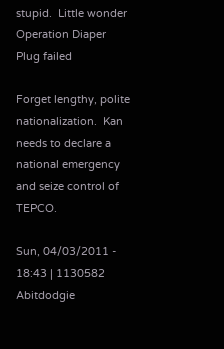stupid.  Little wonder Operation Diaper Plug failed

Forget lengthy, polite nationalization.  Kan needs to declare a national emergency and seize control of TEPCO.

Sun, 04/03/2011 - 18:43 | 1130582 Abitdodgie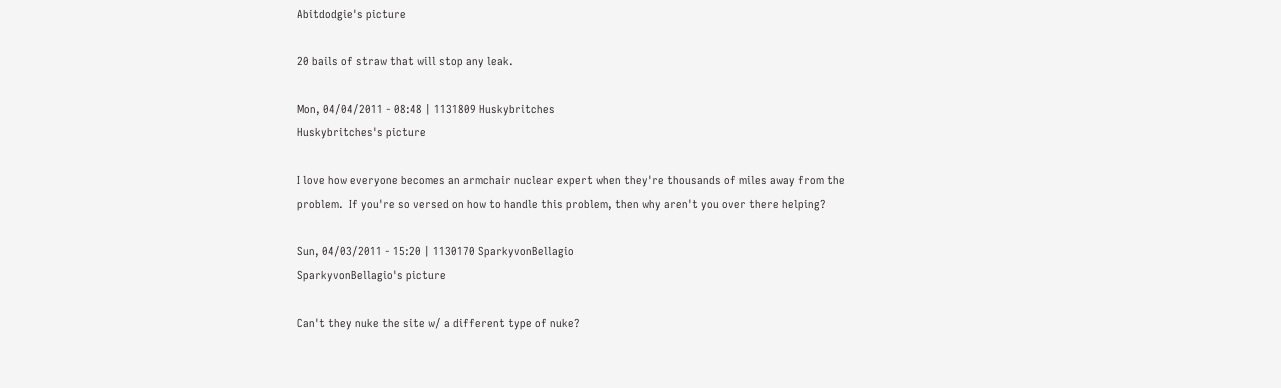Abitdodgie's picture

20 bails of straw that will stop any leak.

Mon, 04/04/2011 - 08:48 | 1131809 Huskybritches
Huskybritches's picture

I love how everyone becomes an armchair nuclear expert when they're thousands of miles away from the problem.  If you're so versed on how to handle this problem, then why aren't you over there helping?

Sun, 04/03/2011 - 15:20 | 1130170 SparkyvonBellagio
SparkyvonBellagio's picture

Can't they nuke the site w/ a different type of nuke?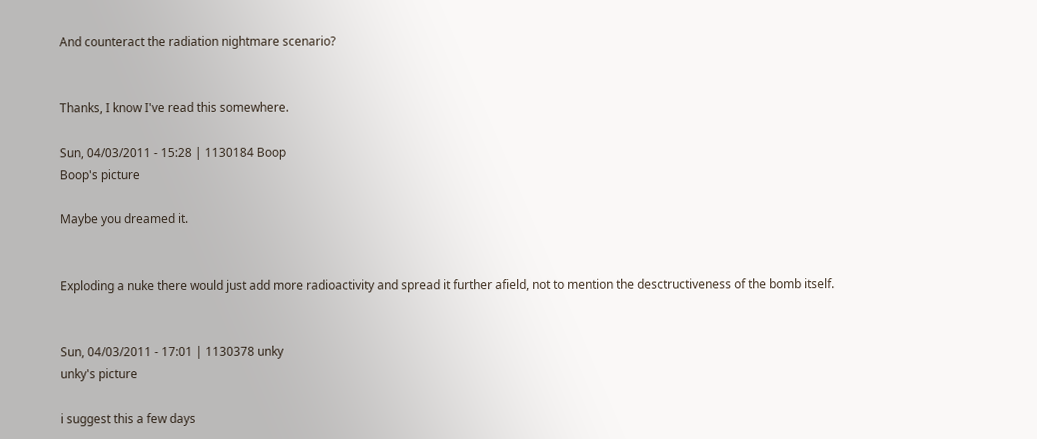And counteract the radiation nightmare scenario?


Thanks, I know I've read this somewhere.

Sun, 04/03/2011 - 15:28 | 1130184 Boop
Boop's picture

Maybe you dreamed it.


Exploding a nuke there would just add more radioactivity and spread it further afield, not to mention the desctructiveness of the bomb itself.


Sun, 04/03/2011 - 17:01 | 1130378 unky
unky's picture

i suggest this a few days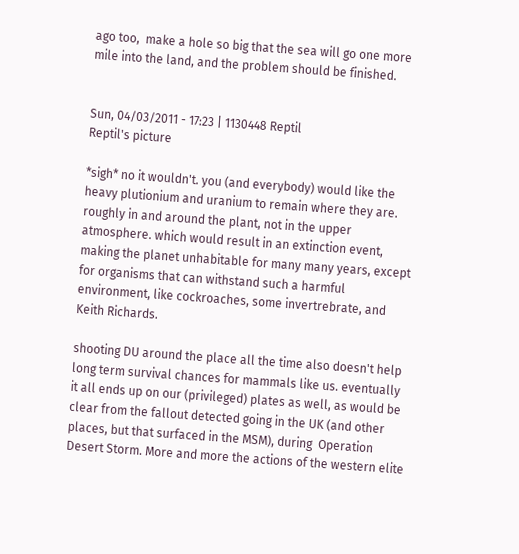ago too,  make a hole so big that the sea will go one more mile into the land, and the problem should be finished.


Sun, 04/03/2011 - 17:23 | 1130448 Reptil
Reptil's picture

*sigh* no it wouldn't. you (and everybody) would like the heavy plutionium and uranium to remain where they are. roughly in and around the plant, not in the upper atmosphere. which would result in an extinction event, making the planet unhabitable for many many years, except for organisms that can withstand such a harmful environment, like cockroaches, some invertrebrate, and Keith Richards.

shooting DU around the place all the time also doesn't help long term survival chances for mammals like us. eventually it all ends up on our (privileged) plates as well, as would be clear from the fallout detected going in the UK (and other places, but that surfaced in the MSM), during  Operation Desert Storm. More and more the actions of the western elite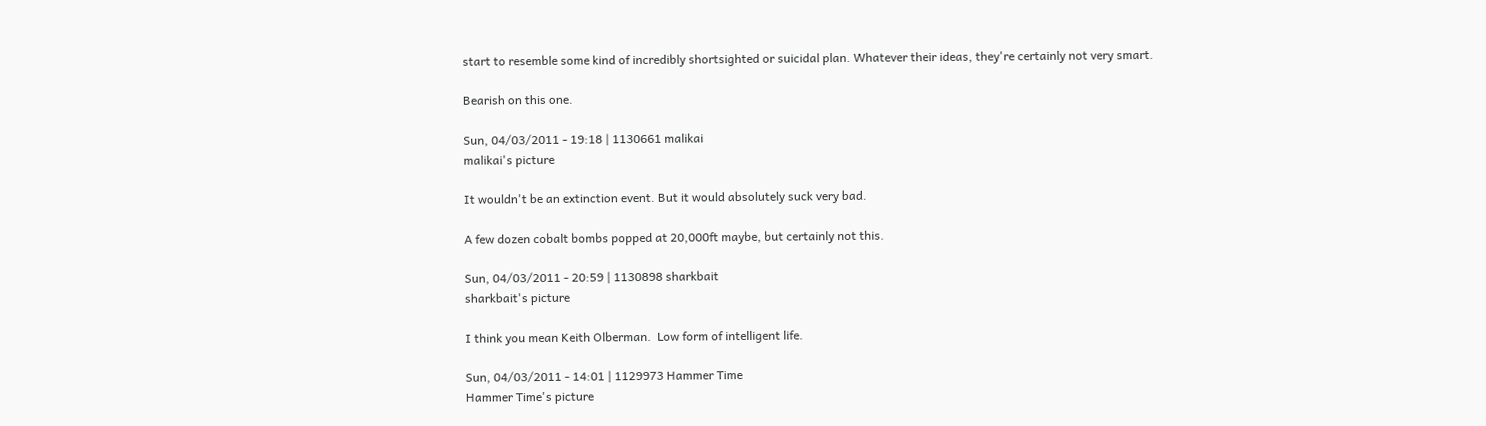start to resemble some kind of incredibly shortsighted or suicidal plan. Whatever their ideas, they're certainly not very smart.

Bearish on this one.

Sun, 04/03/2011 - 19:18 | 1130661 malikai
malikai's picture

It wouldn't be an extinction event. But it would absolutely suck very bad.

A few dozen cobalt bombs popped at 20,000ft maybe, but certainly not this.

Sun, 04/03/2011 - 20:59 | 1130898 sharkbait
sharkbait's picture

I think you mean Keith Olberman.  Low form of intelligent life.

Sun, 04/03/2011 - 14:01 | 1129973 Hammer Time
Hammer Time's picture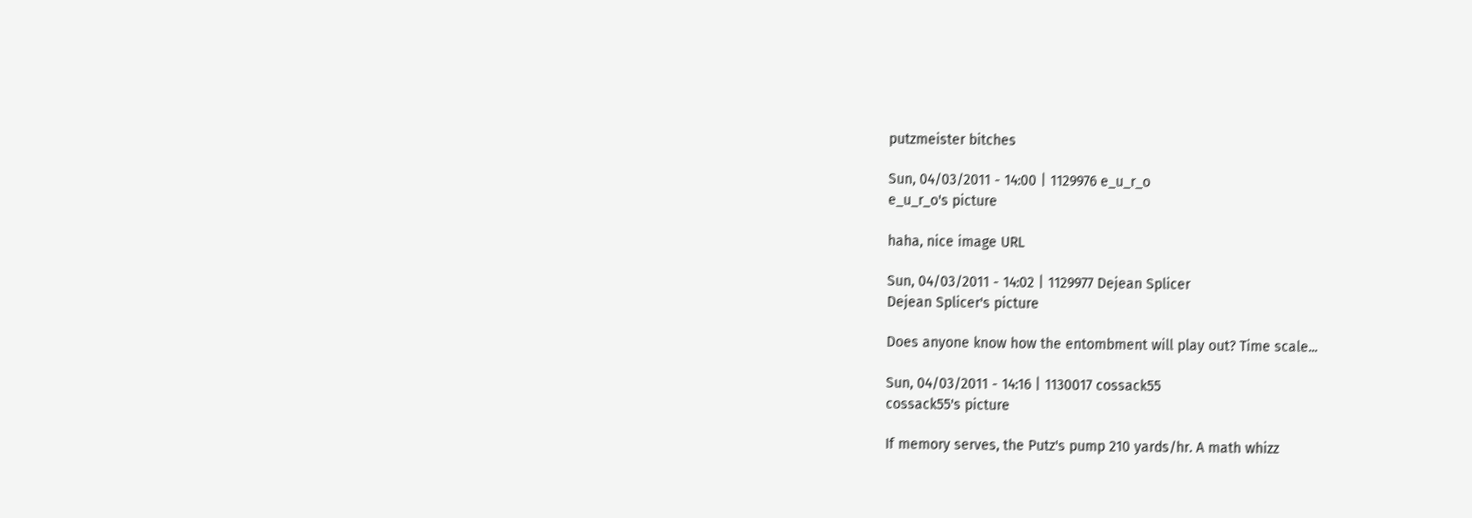putzmeister bitches

Sun, 04/03/2011 - 14:00 | 1129976 e_u_r_o
e_u_r_o's picture

haha, nice image URL

Sun, 04/03/2011 - 14:02 | 1129977 Dejean Splicer
Dejean Splicer's picture

Does anyone know how the entombment will play out? Time scale...

Sun, 04/03/2011 - 14:16 | 1130017 cossack55
cossack55's picture

If memory serves, the Putz's pump 210 yards/hr. A math whizz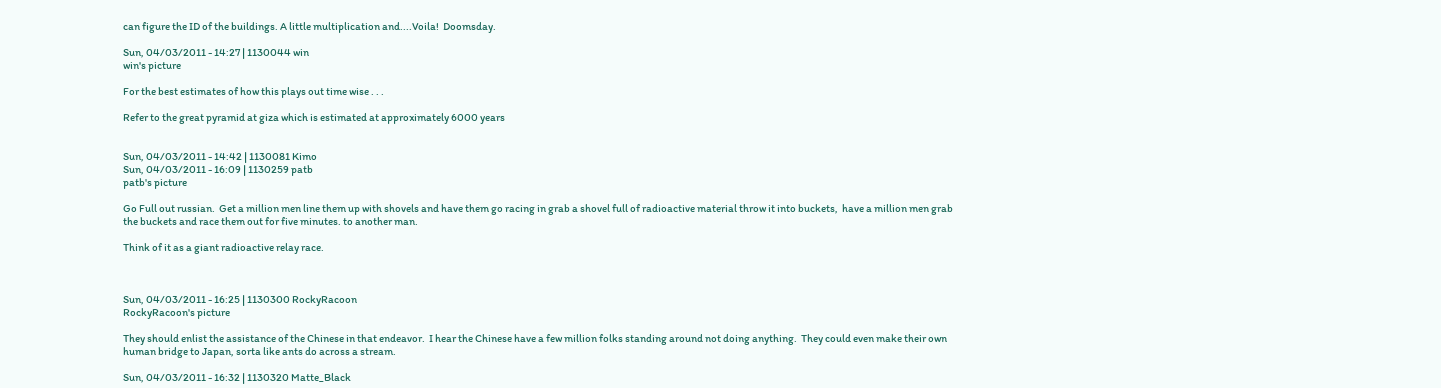can figure the ID of the buildings. A little multiplication and....Voila!  Doomsday.

Sun, 04/03/2011 - 14:27 | 1130044 win
win's picture

For the best estimates of how this plays out time wise . . .

Refer to the great pyramid at giza which is estimated at approximately 6000 years


Sun, 04/03/2011 - 14:42 | 1130081 Kimo
Sun, 04/03/2011 - 16:09 | 1130259 patb
patb's picture

Go Full out russian.  Get a million men line them up with shovels and have them go racing in grab a shovel full of radioactive material throw it into buckets,  have a million men grab the buckets and race them out for five minutes. to another man.

Think of it as a giant radioactive relay race.



Sun, 04/03/2011 - 16:25 | 1130300 RockyRacoon
RockyRacoon's picture

They should enlist the assistance of the Chinese in that endeavor.  I hear the Chinese have a few million folks standing around not doing anything.  They could even make their own human bridge to Japan, sorta like ants do across a stream.

Sun, 04/03/2011 - 16:32 | 1130320 Matte_Black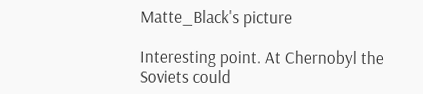Matte_Black's picture

Interesting point. At Chernobyl the Soviets could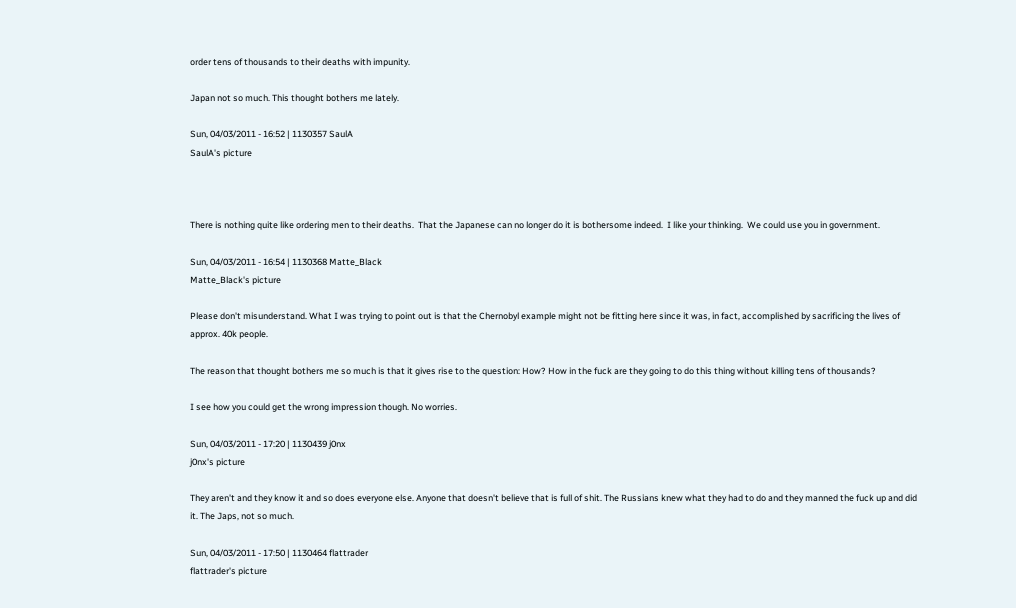order tens of thousands to their deaths with impunity.

Japan not so much. This thought bothers me lately.

Sun, 04/03/2011 - 16:52 | 1130357 SaulA
SaulA's picture



There is nothing quite like ordering men to their deaths.  That the Japanese can no longer do it is bothersome indeed.  I like your thinking.  We could use you in government.

Sun, 04/03/2011 - 16:54 | 1130368 Matte_Black
Matte_Black's picture

Please don't misunderstand. What I was trying to point out is that the Chernobyl example might not be fitting here since it was, in fact, accomplished by sacrificing the lives of approx. 40k people.

The reason that thought bothers me so much is that it gives rise to the question: How? How in the fuck are they going to do this thing without killing tens of thousands?

I see how you could get the wrong impression though. No worries.

Sun, 04/03/2011 - 17:20 | 1130439 j0nx
j0nx's picture

They aren't and they know it and so does everyone else. Anyone that doesn't believe that is full of shit. The Russians knew what they had to do and they manned the fuck up and did it. The Japs, not so much.

Sun, 04/03/2011 - 17:50 | 1130464 flattrader
flattrader's picture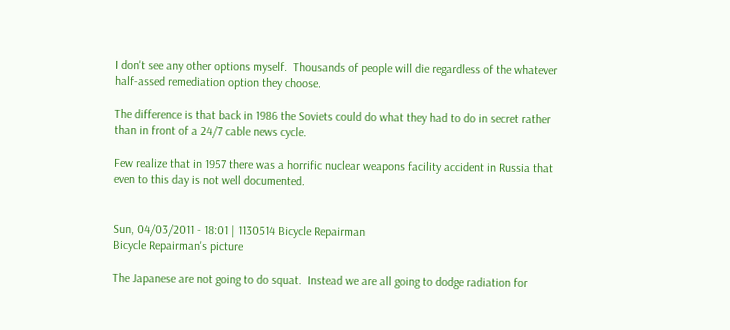I don't see any other options myself.  Thousands of people will die regardless of the whatever half-assed remediation option they choose.

The difference is that back in 1986 the Soviets could do what they had to do in secret rather than in front of a 24/7 cable news cycle.

Few realize that in 1957 there was a horrific nuclear weapons facility accident in Russia that even to this day is not well documented.


Sun, 04/03/2011 - 18:01 | 1130514 Bicycle Repairman
Bicycle Repairman's picture

The Japanese are not going to do squat.  Instead we are all going to dodge radiation for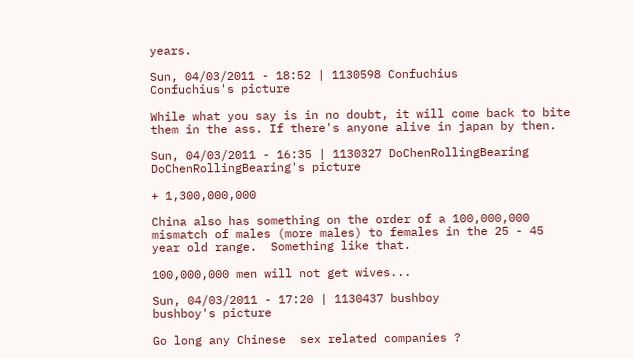years.

Sun, 04/03/2011 - 18:52 | 1130598 Confuchius
Confuchius's picture

While what you say is in no doubt, it will come back to bite them in the ass. If there's anyone alive in japan by then.

Sun, 04/03/2011 - 16:35 | 1130327 DoChenRollingBearing
DoChenRollingBearing's picture

+ 1,300,000,000

China also has something on the order of a 100,000,000 mismatch of males (more males) to females in the 25 - 45 year old range.  Something like that.

100,000,000 men will not get wives...

Sun, 04/03/2011 - 17:20 | 1130437 bushboy
bushboy's picture

Go long any Chinese  sex related companies ?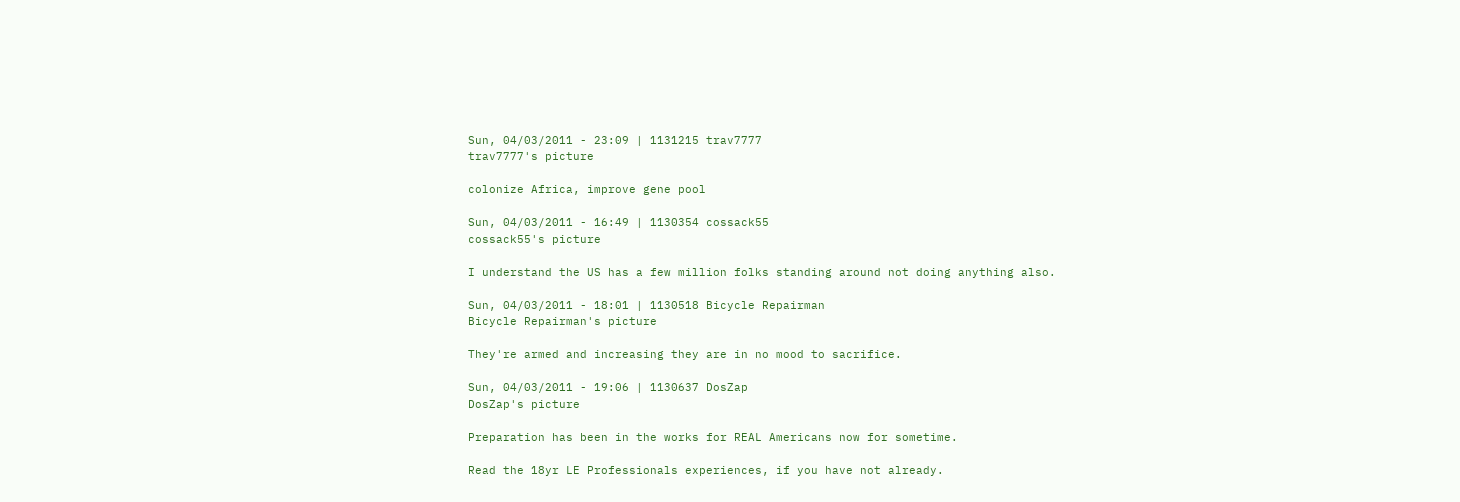Sun, 04/03/2011 - 23:09 | 1131215 trav7777
trav7777's picture

colonize Africa, improve gene pool

Sun, 04/03/2011 - 16:49 | 1130354 cossack55
cossack55's picture

I understand the US has a few million folks standing around not doing anything also.

Sun, 04/03/2011 - 18:01 | 1130518 Bicycle Repairman
Bicycle Repairman's picture

They're armed and increasing they are in no mood to sacrifice.

Sun, 04/03/2011 - 19:06 | 1130637 DosZap
DosZap's picture

Preparation has been in the works for REAL Americans now for sometime.

Read the 18yr LE Professionals experiences, if you have not already.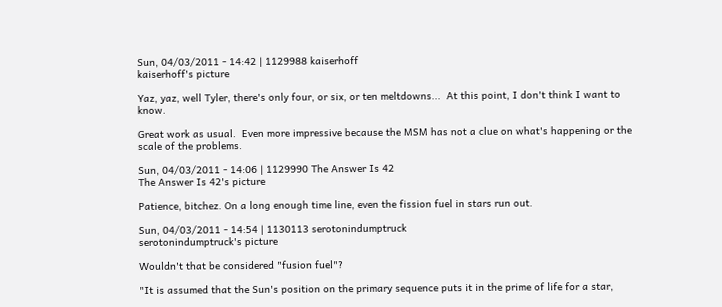Sun, 04/03/2011 - 14:42 | 1129988 kaiserhoff
kaiserhoff's picture

Yaz, yaz, well Tyler, there's only four, or six, or ten meltdowns...  At this point, I don't think I want to know.

Great work as usual.  Even more impressive because the MSM has not a clue on what's happening or the scale of the problems.

Sun, 04/03/2011 - 14:06 | 1129990 The Answer Is 42
The Answer Is 42's picture

Patience, bitchez. On a long enough time line, even the fission fuel in stars run out.

Sun, 04/03/2011 - 14:54 | 1130113 serotonindumptruck
serotonindumptruck's picture

Wouldn't that be considered "fusion fuel"?

"It is assumed that the Sun's position on the primary sequence puts it in the prime of life for a star,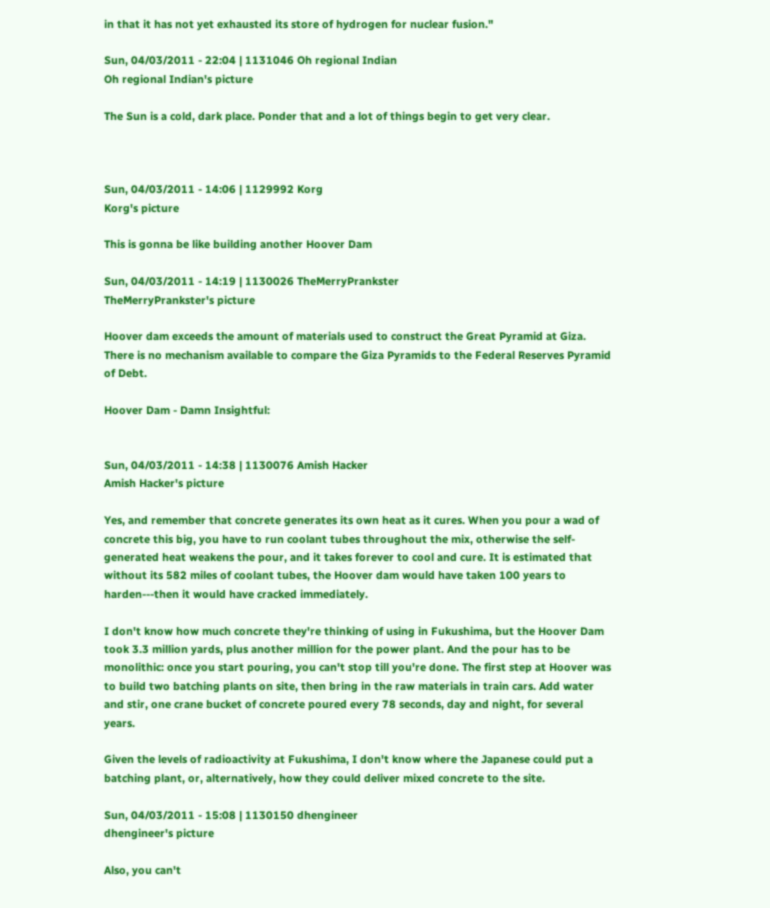in that it has not yet exhausted its store of hydrogen for nuclear fusion."

Sun, 04/03/2011 - 22:04 | 1131046 Oh regional Indian
Oh regional Indian's picture

The Sun is a cold, dark place. Ponder that and a lot of things begin to get very clear.



Sun, 04/03/2011 - 14:06 | 1129992 Korg
Korg's picture

This is gonna be like building another Hoover Dam

Sun, 04/03/2011 - 14:19 | 1130026 TheMerryPrankster
TheMerryPrankster's picture

Hoover dam exceeds the amount of materials used to construct the Great Pyramid at Giza. There is no mechanism available to compare the Giza Pyramids to the Federal Reserves Pyramid of Debt.

Hoover Dam - Damn Insightful:


Sun, 04/03/2011 - 14:38 | 1130076 Amish Hacker
Amish Hacker's picture

Yes, and remember that concrete generates its own heat as it cures. When you pour a wad of concrete this big, you have to run coolant tubes throughout the mix, otherwise the self-generated heat weakens the pour, and it takes forever to cool and cure. It is estimated that without its 582 miles of coolant tubes, the Hoover dam would have taken 100 years to harden---then it would have cracked immediately.

I don't know how much concrete they're thinking of using in Fukushima, but the Hoover Dam took 3.3 million yards, plus another million for the power plant. And the pour has to be monolithic: once you start pouring, you can't stop till you're done. The first step at Hoover was to build two batching plants on site, then bring in the raw materials in train cars. Add water and stir, one crane bucket of concrete poured every 78 seconds, day and night, for several years.

Given the levels of radioactivity at Fukushima, I don't know where the Japanese could put a batching plant, or, alternatively, how they could deliver mixed concrete to the site.

Sun, 04/03/2011 - 15:08 | 1130150 dhengineer
dhengineer's picture

Also, you can't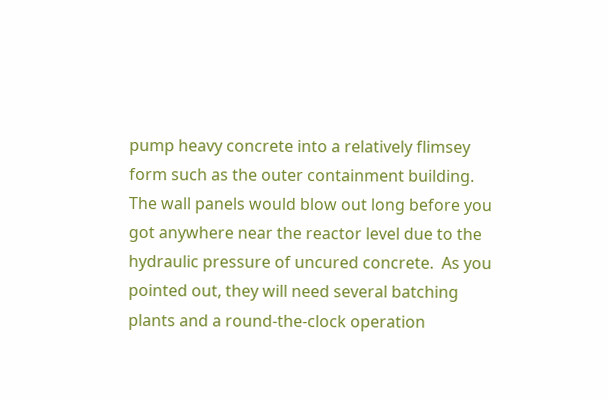pump heavy concrete into a relatively flimsey form such as the outer containment building.  The wall panels would blow out long before you got anywhere near the reactor level due to the hydraulic pressure of uncured concrete.  As you pointed out, they will need several batching plants and a round-the-clock operation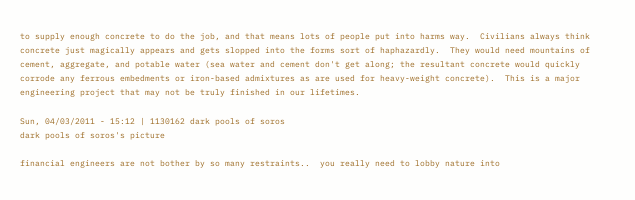to supply enough concrete to do the job, and that means lots of people put into harms way.  Civilians always think concrete just magically appears and gets slopped into the forms sort of haphazardly.  They would need mountains of cement, aggregate, and potable water (sea water and cement don't get along; the resultant concrete would quickly corrode any ferrous embedments or iron-based admixtures as are used for heavy-weight concrete).  This is a major engineering project that may not be truly finished in our lifetimes.

Sun, 04/03/2011 - 15:12 | 1130162 dark pools of soros
dark pools of soros's picture

financial engineers are not bother by so many restraints..  you really need to lobby nature into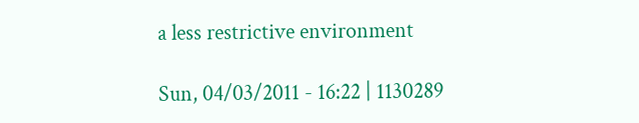a less restrictive environment

Sun, 04/03/2011 - 16:22 | 1130289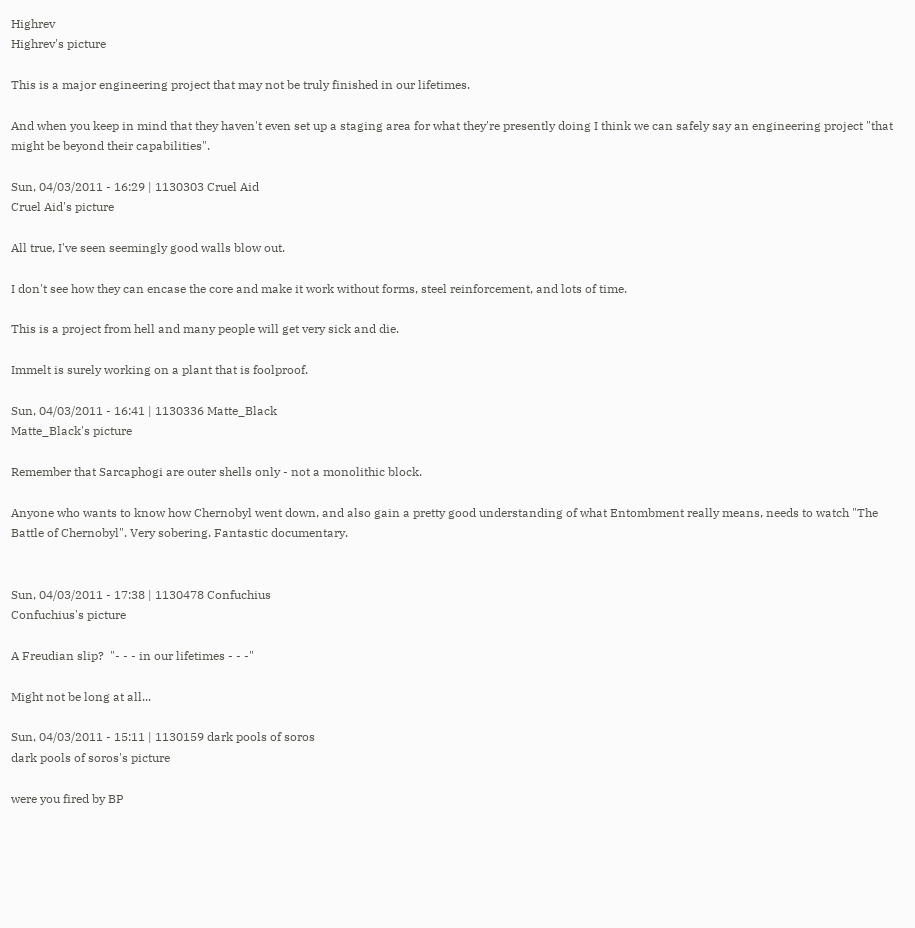Highrev
Highrev's picture

This is a major engineering project that may not be truly finished in our lifetimes.

And when you keep in mind that they haven't even set up a staging area for what they're presently doing I think we can safely say an engineering project "that might be beyond their capabilities".

Sun, 04/03/2011 - 16:29 | 1130303 Cruel Aid
Cruel Aid's picture

All true, I've seen seemingly good walls blow out.

I don't see how they can encase the core and make it work without forms, steel reinforcement, and lots of time.

This is a project from hell and many people will get very sick and die.

Immelt is surely working on a plant that is foolproof.

Sun, 04/03/2011 - 16:41 | 1130336 Matte_Black
Matte_Black's picture

Remember that Sarcaphogi are outer shells only - not a monolithic block.

Anyone who wants to know how Chernobyl went down, and also gain a pretty good understanding of what Entombment really means, needs to watch "The Battle of Chernobyl". Very sobering. Fantastic documentary.


Sun, 04/03/2011 - 17:38 | 1130478 Confuchius
Confuchius's picture

A Freudian slip?  "- - - in our lifetimes - - -"

Might not be long at all...

Sun, 04/03/2011 - 15:11 | 1130159 dark pools of soros
dark pools of soros's picture

were you fired by BP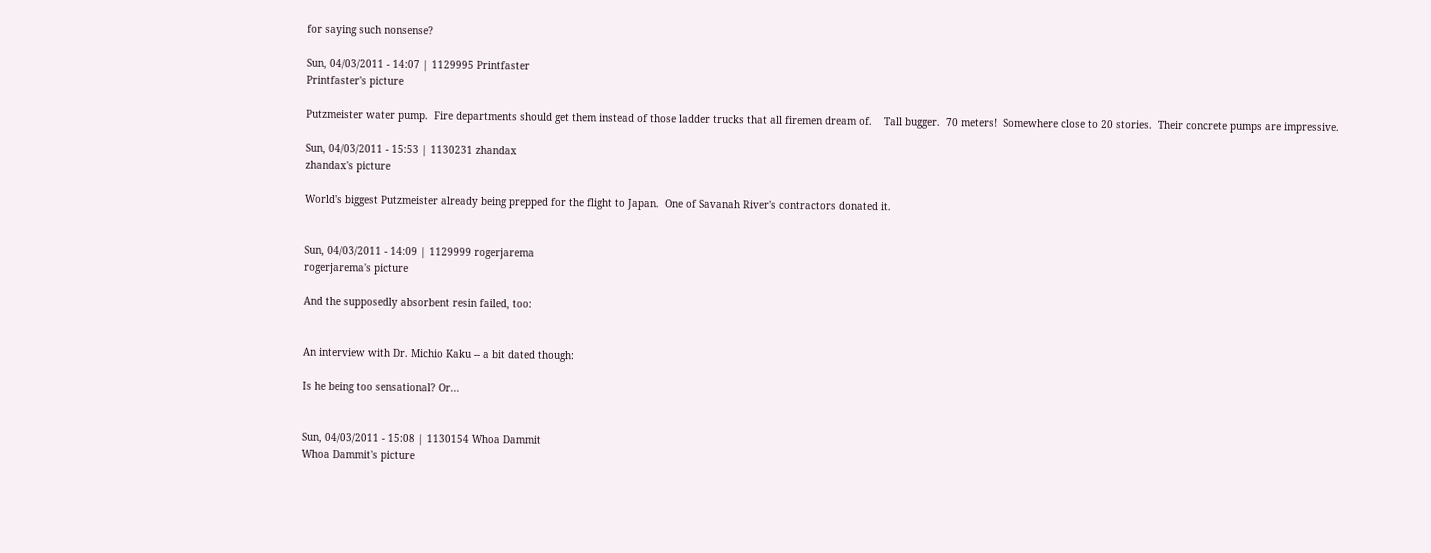for saying such nonsense?

Sun, 04/03/2011 - 14:07 | 1129995 Printfaster
Printfaster's picture

Putzmeister water pump.  Fire departments should get them instead of those ladder trucks that all firemen dream of.    Tall bugger.  70 meters!  Somewhere close to 20 stories.  Their concrete pumps are impressive.

Sun, 04/03/2011 - 15:53 | 1130231 zhandax
zhandax's picture

World's biggest Putzmeister already being prepped for the flight to Japan.  One of Savanah River's contractors donated it.


Sun, 04/03/2011 - 14:09 | 1129999 rogerjarema
rogerjarema's picture

And the supposedly absorbent resin failed, too:


An interview with Dr. Michio Kaku -- a bit dated though:

Is he being too sensational? Or...


Sun, 04/03/2011 - 15:08 | 1130154 Whoa Dammit
Whoa Dammit's picture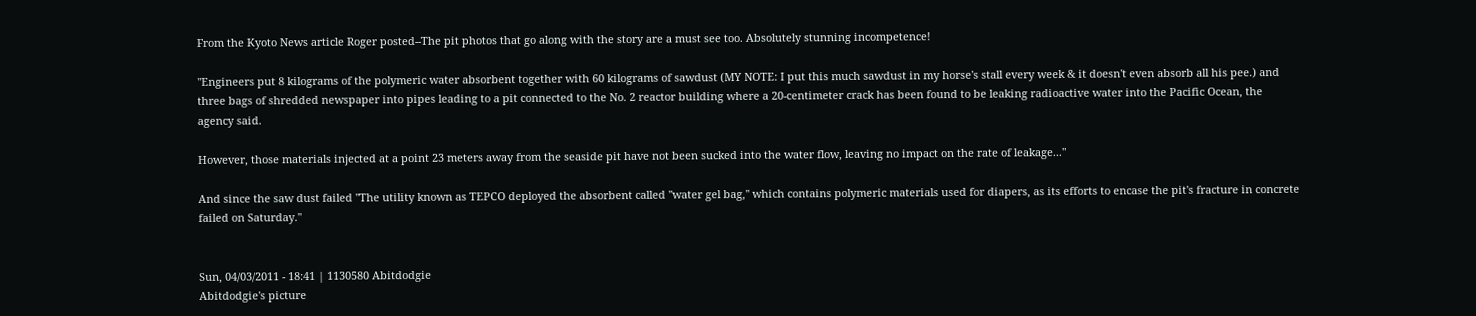From the Kyoto News article Roger posted--The pit photos that go along with the story are a must see too. Absolutely stunning incompetence!

"Engineers put 8 kilograms of the polymeric water absorbent together with 60 kilograms of sawdust (MY NOTE: I put this much sawdust in my horse's stall every week & it doesn't even absorb all his pee.) and three bags of shredded newspaper into pipes leading to a pit connected to the No. 2 reactor building where a 20-centimeter crack has been found to be leaking radioactive water into the Pacific Ocean, the agency said.

However, those materials injected at a point 23 meters away from the seaside pit have not been sucked into the water flow, leaving no impact on the rate of leakage..."

And since the saw dust failed "The utility known as TEPCO deployed the absorbent called ''water gel bag,'' which contains polymeric materials used for diapers, as its efforts to encase the pit's fracture in concrete failed on Saturday."


Sun, 04/03/2011 - 18:41 | 1130580 Abitdodgie
Abitdodgie's picture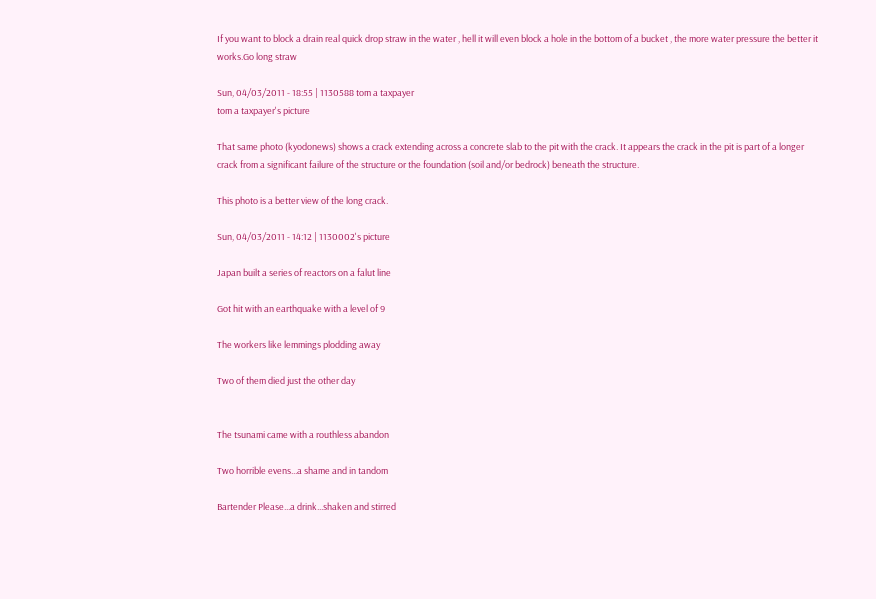If you want to block a drain real quick drop straw in the water , hell it will even block a hole in the bottom of a bucket , the more water pressure the better it works.Go long straw

Sun, 04/03/2011 - 18:55 | 1130588 tom a taxpayer
tom a taxpayer's picture

That same photo (kyodonews) shows a crack extending across a concrete slab to the pit with the crack. It appears the crack in the pit is part of a longer crack from a significant failure of the structure or the foundation (soil and/or bedrock) beneath the structure.

This photo is a better view of the long crack.

Sun, 04/03/2011 - 14:12 | 1130002's picture

Japan built a series of reactors on a falut line

Got hit with an earthquake with a level of 9

The workers like lemmings plodding away

Two of them died just the other day


The tsunami came with a routhless abandon

Two horrible evens...a shame and in tandom

Bartender Please...a drink...shaken and stirred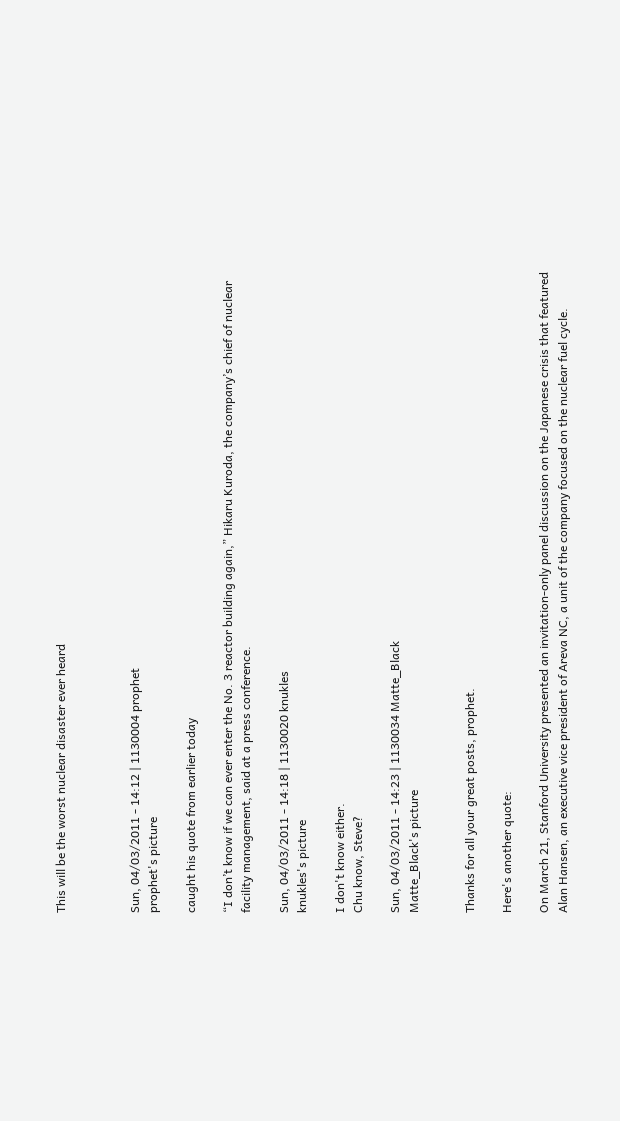This will be the worst nuclear disaster ever heard



Sun, 04/03/2011 - 14:12 | 1130004 prophet
prophet's picture

caught his quote from earlier today

“I don’t know if we can ever enter the No. 3 reactor building again,” Hikaru Kuroda, the company’s chief of nuclear facility management, said at a press conference.

Sun, 04/03/2011 - 14:18 | 1130020 knukles
knukles's picture

I don't know either.
Chu know, Steve?

Sun, 04/03/2011 - 14:23 | 1130034 Matte_Black
Matte_Black's picture


Thanks for all your great posts, prophet.

Here's another quote:

On March 21, Stanford University presented an invitation-only panel discussion on the Japanese crisis that featured Alan Hansen, an executive vice president of Areva NC, a unit of the company focused on the nuclear fuel cycle.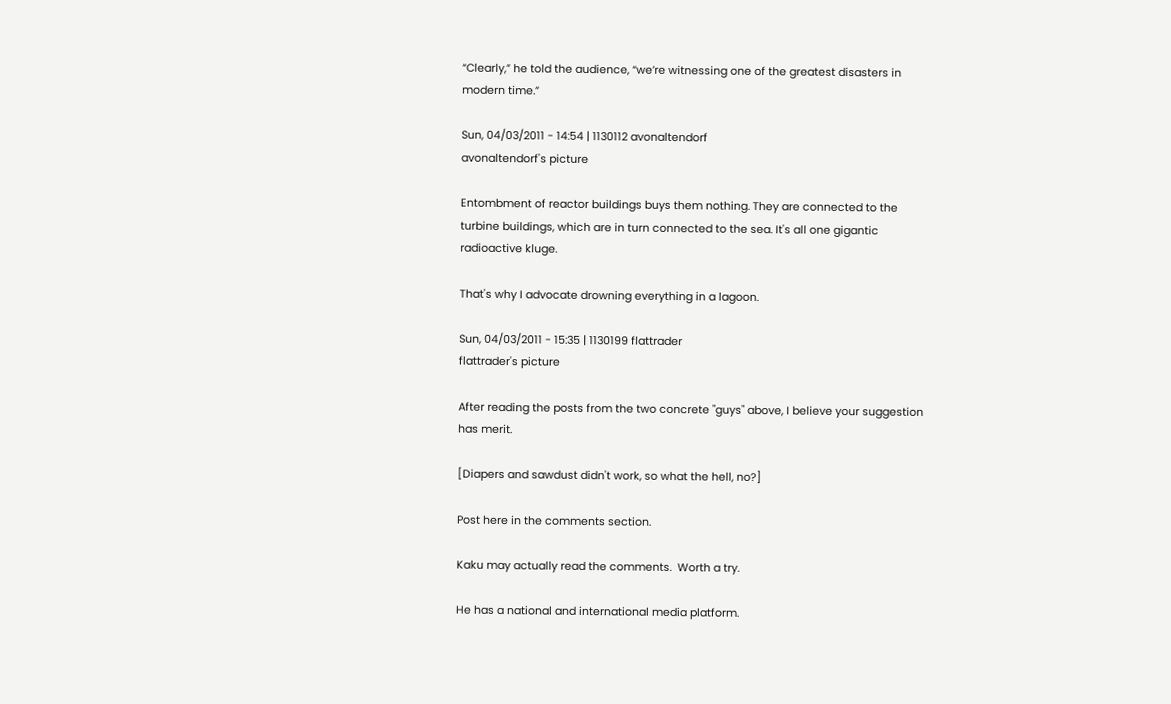“Clearly,” he told the audience, “we’re witnessing one of the greatest disasters in modern time.”

Sun, 04/03/2011 - 14:54 | 1130112 avonaltendorf
avonaltendorf's picture

Entombment of reactor buildings buys them nothing. They are connected to the turbine buildings, which are in turn connected to the sea. It's all one gigantic radioactive kluge.

That's why I advocate drowning everything in a lagoon.

Sun, 04/03/2011 - 15:35 | 1130199 flattrader
flattrader's picture

After reading the posts from the two concrete "guys" above, I believe your suggestion has merit.

[Diapers and sawdust didn't work, so what the hell, no?]

Post here in the comments section.

Kaku may actually read the comments.  Worth a try.

He has a national and international media platform.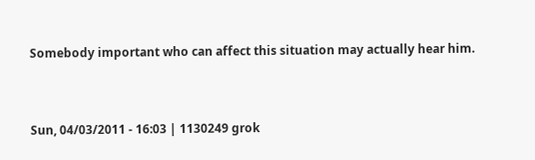Somebody important who can affect this situation may actually hear him.


Sun, 04/03/2011 - 16:03 | 1130249 grok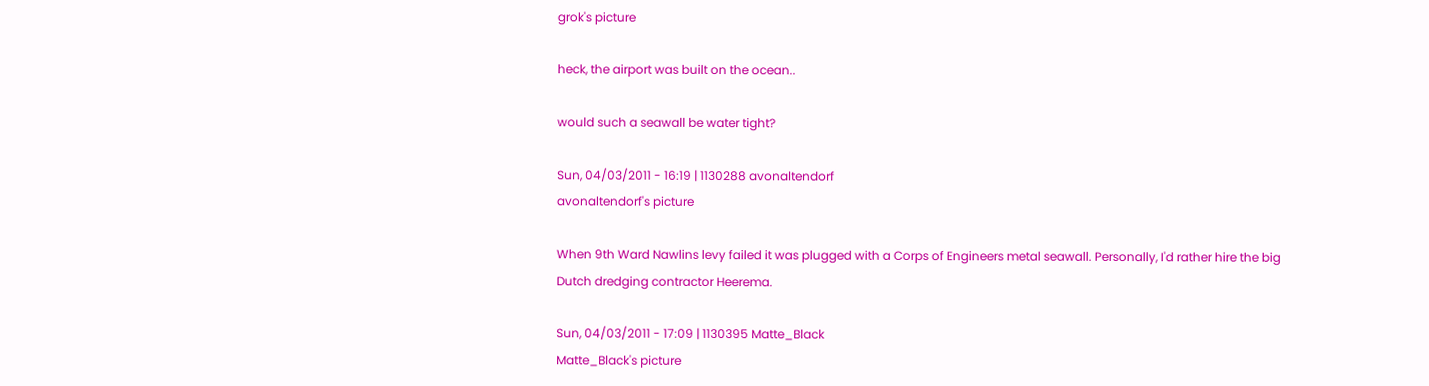grok's picture

heck, the airport was built on the ocean..

would such a seawall be water tight?

Sun, 04/03/2011 - 16:19 | 1130288 avonaltendorf
avonaltendorf's picture

When 9th Ward Nawlins levy failed it was plugged with a Corps of Engineers metal seawall. Personally, I'd rather hire the big Dutch dredging contractor Heerema.

Sun, 04/03/2011 - 17:09 | 1130395 Matte_Black
Matte_Black's picture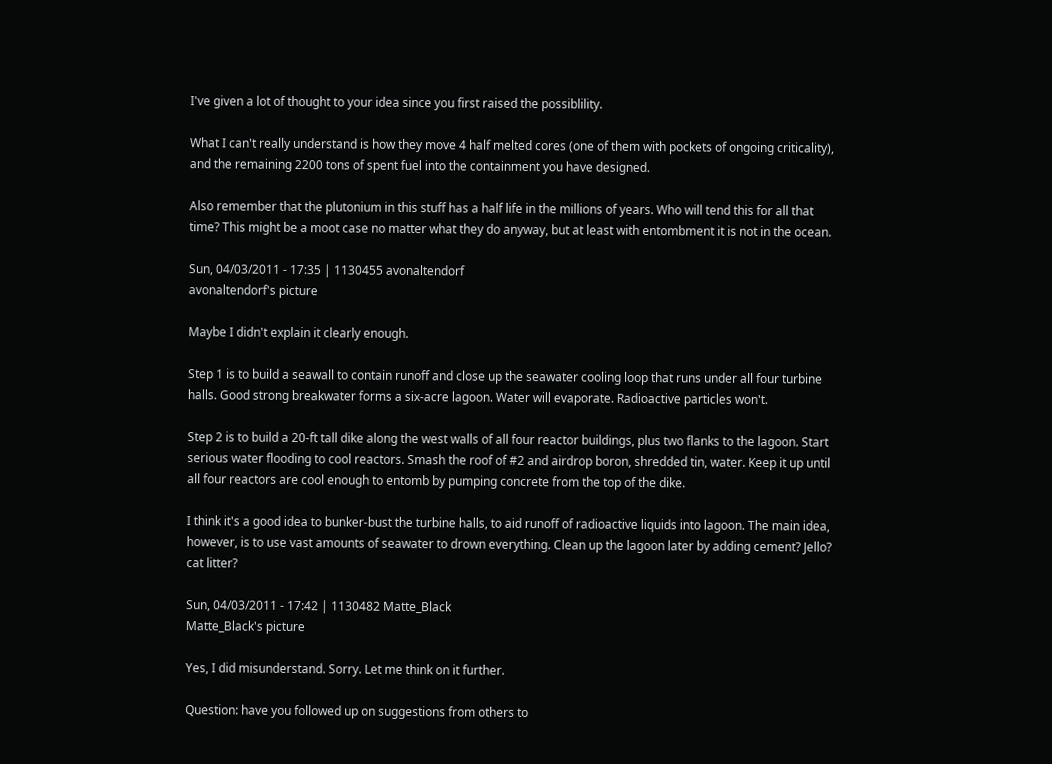I've given a lot of thought to your idea since you first raised the possiblility.

What I can't really understand is how they move 4 half melted cores (one of them with pockets of ongoing criticality), and the remaining 2200 tons of spent fuel into the containment you have designed.

Also remember that the plutonium in this stuff has a half life in the millions of years. Who will tend this for all that time? This might be a moot case no matter what they do anyway, but at least with entombment it is not in the ocean.

Sun, 04/03/2011 - 17:35 | 1130455 avonaltendorf
avonaltendorf's picture

Maybe I didn't explain it clearly enough.

Step 1 is to build a seawall to contain runoff and close up the seawater cooling loop that runs under all four turbine halls. Good strong breakwater forms a six-acre lagoon. Water will evaporate. Radioactive particles won't.

Step 2 is to build a 20-ft tall dike along the west walls of all four reactor buildings, plus two flanks to the lagoon. Start serious water flooding to cool reactors. Smash the roof of #2 and airdrop boron, shredded tin, water. Keep it up until all four reactors are cool enough to entomb by pumping concrete from the top of the dike.

I think it's a good idea to bunker-bust the turbine halls, to aid runoff of radioactive liquids into lagoon. The main idea, however, is to use vast amounts of seawater to drown everything. Clean up the lagoon later by adding cement? Jello? cat litter?

Sun, 04/03/2011 - 17:42 | 1130482 Matte_Black
Matte_Black's picture

Yes, I did misunderstand. Sorry. Let me think on it further.

Question: have you followed up on suggestions from others to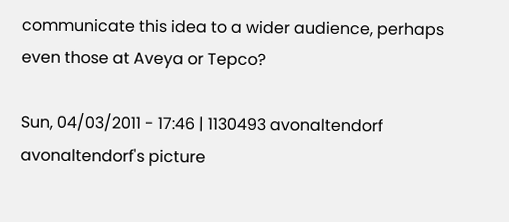communicate this idea to a wider audience, perhaps even those at Aveya or Tepco?

Sun, 04/03/2011 - 17:46 | 1130493 avonaltendorf
avonaltendorf's picture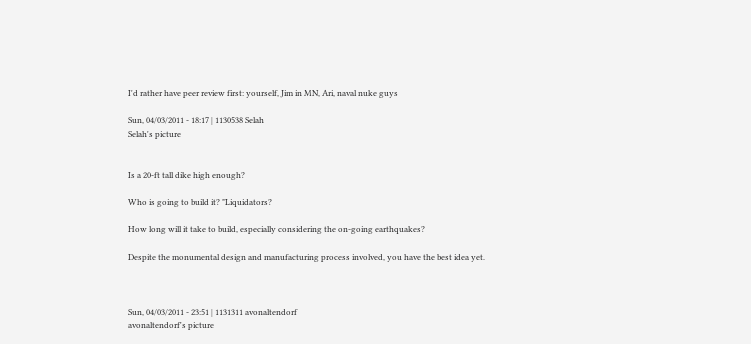I'd rather have peer review first: yourself, Jim in MN, Ari, naval nuke guys

Sun, 04/03/2011 - 18:17 | 1130538 Selah
Selah's picture


Is a 20-ft tall dike high enough?

Who is going to build it? "Liquidators?

How long will it take to build, especially considering the on-going earthquakes?

Despite the monumental design and manufacturing process involved, you have the best idea yet.



Sun, 04/03/2011 - 23:51 | 1131311 avonaltendorf
avonaltendorf's picture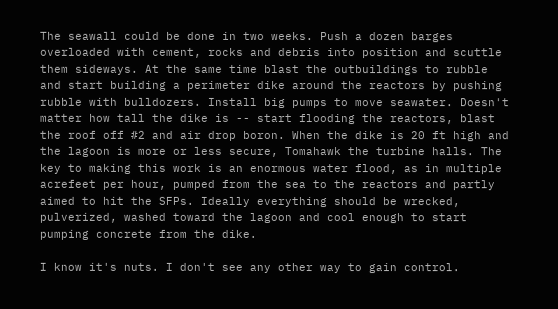The seawall could be done in two weeks. Push a dozen barges overloaded with cement, rocks and debris into position and scuttle them sideways. At the same time blast the outbuildings to rubble and start building a perimeter dike around the reactors by pushing rubble with bulldozers. Install big pumps to move seawater. Doesn't matter how tall the dike is -- start flooding the reactors, blast the roof off #2 and air drop boron. When the dike is 20 ft high and the lagoon is more or less secure, Tomahawk the turbine halls. The key to making this work is an enormous water flood, as in multiple acrefeet per hour, pumped from the sea to the reactors and partly aimed to hit the SFPs. Ideally everything should be wrecked, pulverized, washed toward the lagoon and cool enough to start pumping concrete from the dike.

I know it's nuts. I don't see any other way to gain control.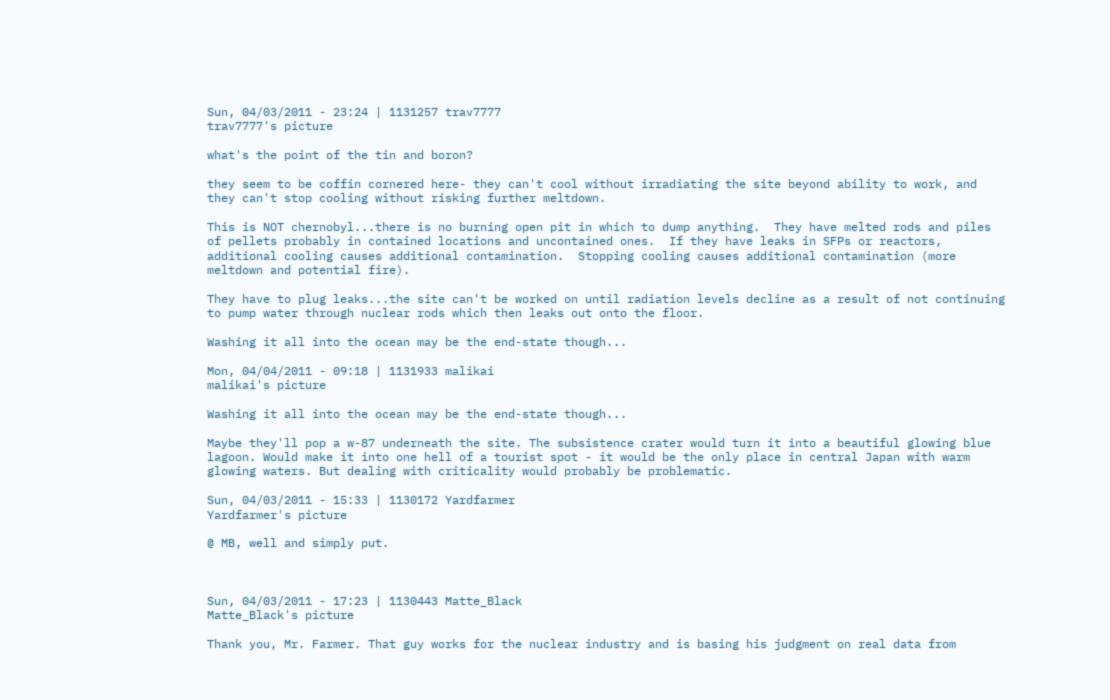Sun, 04/03/2011 - 23:24 | 1131257 trav7777
trav7777's picture

what's the point of the tin and boron?

they seem to be coffin cornered here- they can't cool without irradiating the site beyond ability to work, and they can't stop cooling without risking further meltdown.

This is NOT chernobyl...there is no burning open pit in which to dump anything.  They have melted rods and piles of pellets probably in contained locations and uncontained ones.  If they have leaks in SFPs or reactors, additional cooling causes additional contamination.  Stopping cooling causes additional contamination (more meltdown and potential fire).

They have to plug leaks...the site can't be worked on until radiation levels decline as a result of not continuing to pump water through nuclear rods which then leaks out onto the floor.

Washing it all into the ocean may be the end-state though...

Mon, 04/04/2011 - 09:18 | 1131933 malikai
malikai's picture

Washing it all into the ocean may be the end-state though...

Maybe they'll pop a w-87 underneath the site. The subsistence crater would turn it into a beautiful glowing blue lagoon. Would make it into one hell of a tourist spot - it would be the only place in central Japan with warm glowing waters. But dealing with criticality would probably be problematic.

Sun, 04/03/2011 - 15:33 | 1130172 Yardfarmer
Yardfarmer's picture

@ MB, well and simply put.



Sun, 04/03/2011 - 17:23 | 1130443 Matte_Black
Matte_Black's picture

Thank you, Mr. Farmer. That guy works for the nuclear industry and is basing his judgment on real data from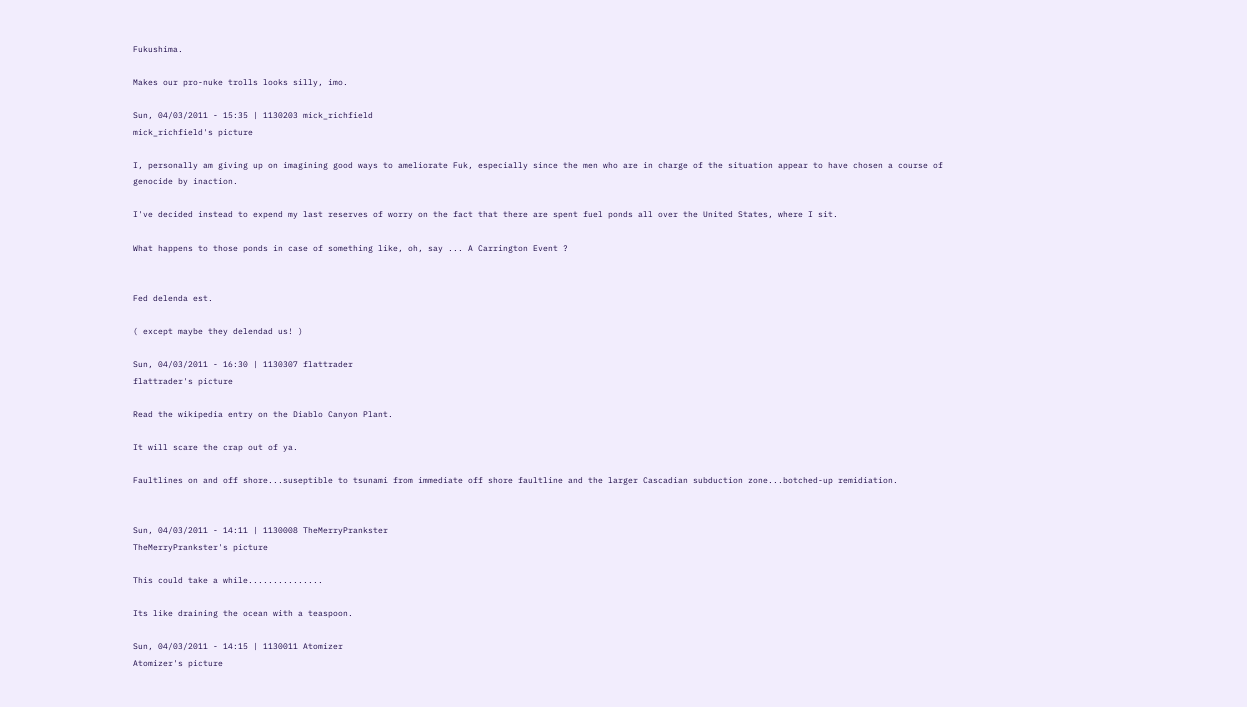Fukushima.

Makes our pro-nuke trolls looks silly, imo.

Sun, 04/03/2011 - 15:35 | 1130203 mick_richfield
mick_richfield's picture

I, personally am giving up on imagining good ways to ameliorate Fuk, especially since the men who are in charge of the situation appear to have chosen a course of genocide by inaction.

I've decided instead to expend my last reserves of worry on the fact that there are spent fuel ponds all over the United States, where I sit.

What happens to those ponds in case of something like, oh, say ... A Carrington Event ?


Fed delenda est.

( except maybe they delendad us! )

Sun, 04/03/2011 - 16:30 | 1130307 flattrader
flattrader's picture

Read the wikipedia entry on the Diablo Canyon Plant.

It will scare the crap out of ya.

Faultlines on and off shore...suseptible to tsunami from immediate off shore faultline and the larger Cascadian subduction zone...botched-up remidiation.


Sun, 04/03/2011 - 14:11 | 1130008 TheMerryPrankster
TheMerryPrankster's picture

This could take a while...............

Its like draining the ocean with a teaspoon.

Sun, 04/03/2011 - 14:15 | 1130011 Atomizer
Atomizer's picture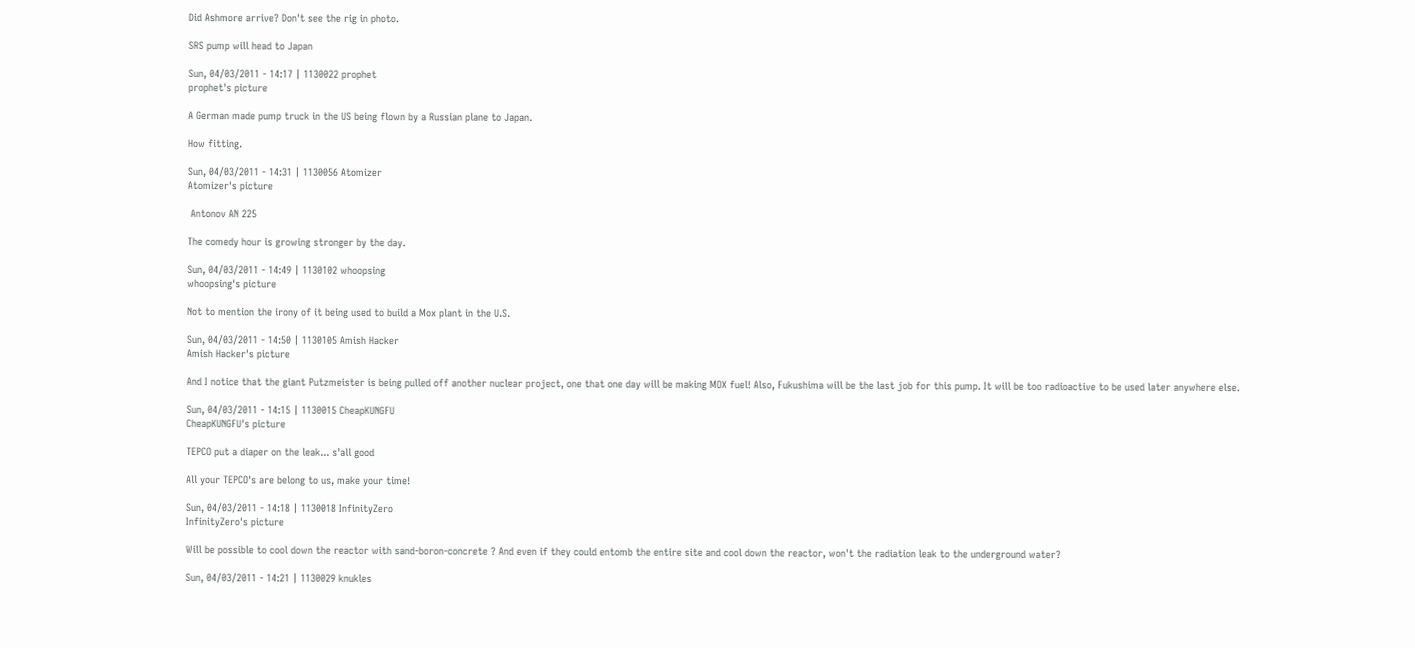Did Ashmore arrive? Don't see the rig in photo.

SRS pump will head to Japan

Sun, 04/03/2011 - 14:17 | 1130022 prophet
prophet's picture

A German made pump truck in the US being flown by a Russian plane to Japan.

How fitting.

Sun, 04/03/2011 - 14:31 | 1130056 Atomizer
Atomizer's picture

 Antonov AN 225

The comedy hour is growing stronger by the day.

Sun, 04/03/2011 - 14:49 | 1130102 whoopsing
whoopsing's picture

Not to mention the irony of it being used to build a Mox plant in the U.S.

Sun, 04/03/2011 - 14:50 | 1130105 Amish Hacker
Amish Hacker's picture

And I notice that the giant Putzmeister is being pulled off another nuclear project, one that one day will be making MOX fuel! Also, Fukushima will be the last job for this pump. It will be too radioactive to be used later anywhere else.

Sun, 04/03/2011 - 14:15 | 1130015 CheapKUNGFU
CheapKUNGFU's picture

TEPCO put a diaper on the leak... s'all good

All your TEPCO's are belong to us, make your time!

Sun, 04/03/2011 - 14:18 | 1130018 InfinityZero
InfinityZero's picture

Will be possible to cool down the reactor with sand-boron-concrete ? And even if they could entomb the entire site and cool down the reactor, won't the radiation leak to the underground water?

Sun, 04/03/2011 - 14:21 | 1130029 knukles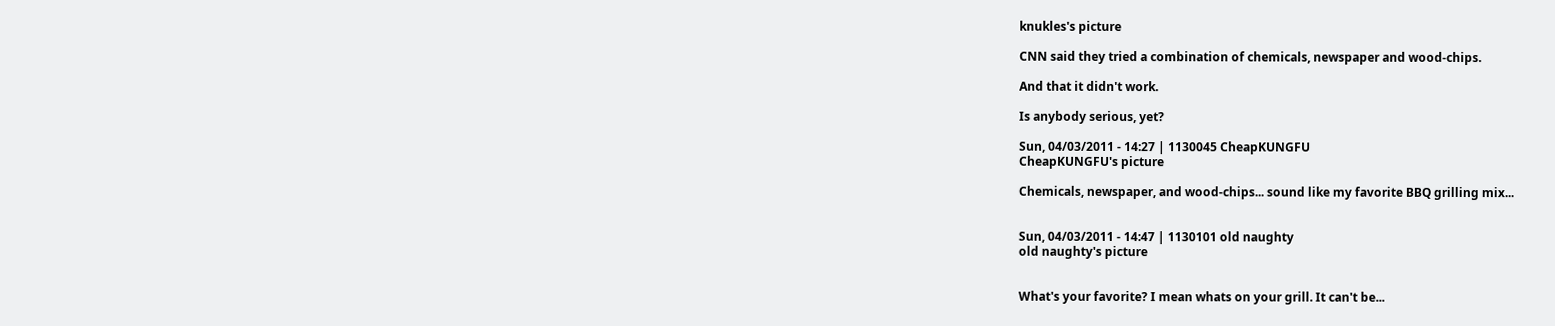knukles's picture

CNN said they tried a combination of chemicals, newspaper and wood-chips.

And that it didn't work.

Is anybody serious, yet?

Sun, 04/03/2011 - 14:27 | 1130045 CheapKUNGFU
CheapKUNGFU's picture

Chemicals, newspaper, and wood-chips... sound like my favorite BBQ grilling mix...


Sun, 04/03/2011 - 14:47 | 1130101 old naughty
old naughty's picture


What's your favorite? I mean whats on your grill. It can't be...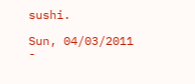sushi.

Sun, 04/03/2011 -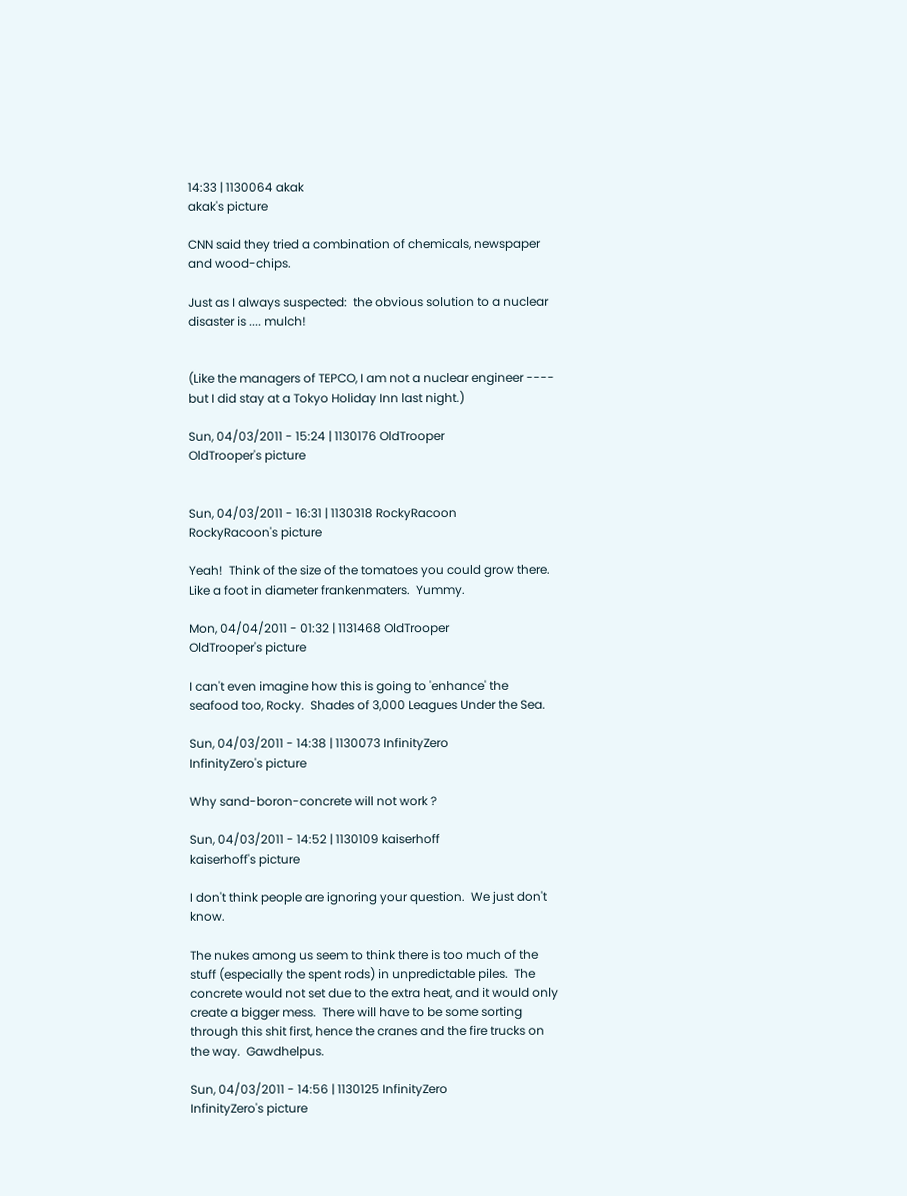14:33 | 1130064 akak
akak's picture

CNN said they tried a combination of chemicals, newspaper and wood-chips.

Just as I always suspected:  the obvious solution to a nuclear disaster is .... mulch!


(Like the managers of TEPCO, I am not a nuclear engineer ---- but I did stay at a Tokyo Holiday Inn last night.)

Sun, 04/03/2011 - 15:24 | 1130176 OldTrooper
OldTrooper's picture


Sun, 04/03/2011 - 16:31 | 1130318 RockyRacoon
RockyRacoon's picture

Yeah!  Think of the size of the tomatoes you could grow there.  Like a foot in diameter frankenmaters.  Yummy.

Mon, 04/04/2011 - 01:32 | 1131468 OldTrooper
OldTrooper's picture

I can't even imagine how this is going to 'enhance' the seafood too, Rocky.  Shades of 3,000 Leagues Under the Sea.

Sun, 04/03/2011 - 14:38 | 1130073 InfinityZero
InfinityZero's picture

Why sand-boron-concrete will not work ?

Sun, 04/03/2011 - 14:52 | 1130109 kaiserhoff
kaiserhoff's picture

I don't think people are ignoring your question.  We just don't know.

The nukes among us seem to think there is too much of the stuff (especially the spent rods) in unpredictable piles.  The concrete would not set due to the extra heat, and it would only create a bigger mess.  There will have to be some sorting through this shit first, hence the cranes and the fire trucks on the way.  Gawdhelpus.

Sun, 04/03/2011 - 14:56 | 1130125 InfinityZero
InfinityZero's picture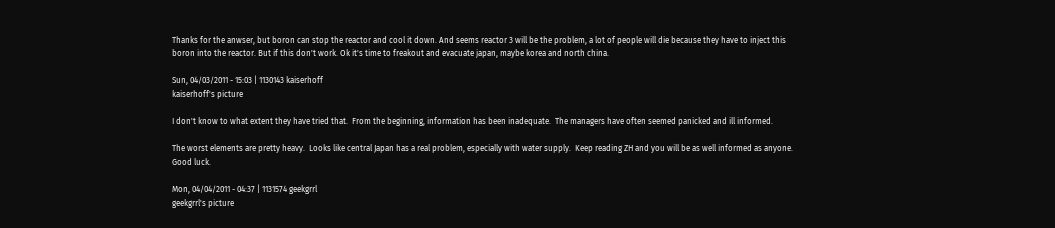Thanks for the anwser, but boron can stop the reactor and cool it down. And seems reactor 3 will be the problem, a lot of people will die because they have to inject this boron into the reactor. But if this don't work. Ok it's time to freakout and evacuate japan, maybe korea and north china.

Sun, 04/03/2011 - 15:03 | 1130143 kaiserhoff
kaiserhoff's picture

I don't know to what extent they have tried that.  From the beginning, information has been inadequate.  The managers have often seemed panicked and ill informed.

The worst elements are pretty heavy.  Looks like central Japan has a real problem, especially with water supply.  Keep reading ZH and you will be as well informed as anyone.  Good luck.

Mon, 04/04/2011 - 04:37 | 1131574 geekgrrl
geekgrrl's picture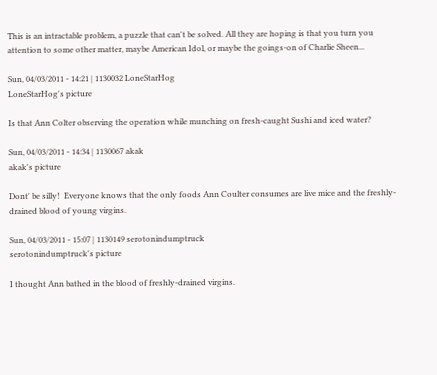This is an intractable problem, a puzzle that can't be solved. All they are hoping is that you turn you attention to some other matter, maybe American Idol, or maybe the goings-on of Charlie Sheen...

Sun, 04/03/2011 - 14:21 | 1130032 LoneStarHog
LoneStarHog's picture

Is that Ann Colter observing the operation while munching on fresh-caught Sushi and iced water?

Sun, 04/03/2011 - 14:34 | 1130067 akak
akak's picture

Dont' be silly!  Everyone knows that the only foods Ann Coulter consumes are live mice and the freshly-drained blood of young virgins.

Sun, 04/03/2011 - 15:07 | 1130149 serotonindumptruck
serotonindumptruck's picture

I thought Ann bathed in the blood of freshly-drained virgins.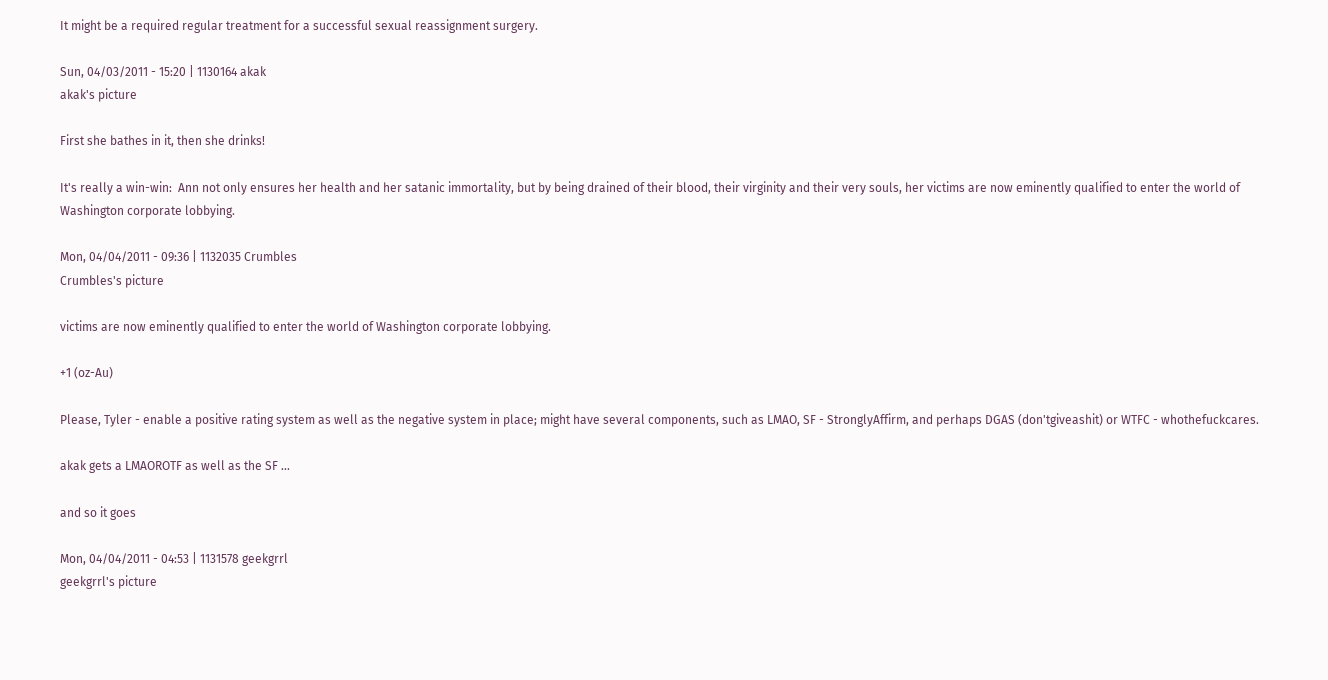It might be a required regular treatment for a successful sexual reassignment surgery.

Sun, 04/03/2011 - 15:20 | 1130164 akak
akak's picture

First she bathes in it, then she drinks!

It's really a win-win:  Ann not only ensures her health and her satanic immortality, but by being drained of their blood, their virginity and their very souls, her victims are now eminently qualified to enter the world of Washington corporate lobbying.

Mon, 04/04/2011 - 09:36 | 1132035 Crumbles
Crumbles's picture

victims are now eminently qualified to enter the world of Washington corporate lobbying.

+1 (oz-Au)

Please, Tyler - enable a positive rating system as well as the negative system in place; might have several components, such as LMAO, SF - StronglyAffirm, and perhaps DGAS (don'tgiveashit) or WTFC - whothefuckcares.

akak gets a LMAOROTF as well as the SF ...

and so it goes

Mon, 04/04/2011 - 04:53 | 1131578 geekgrrl
geekgrrl's picture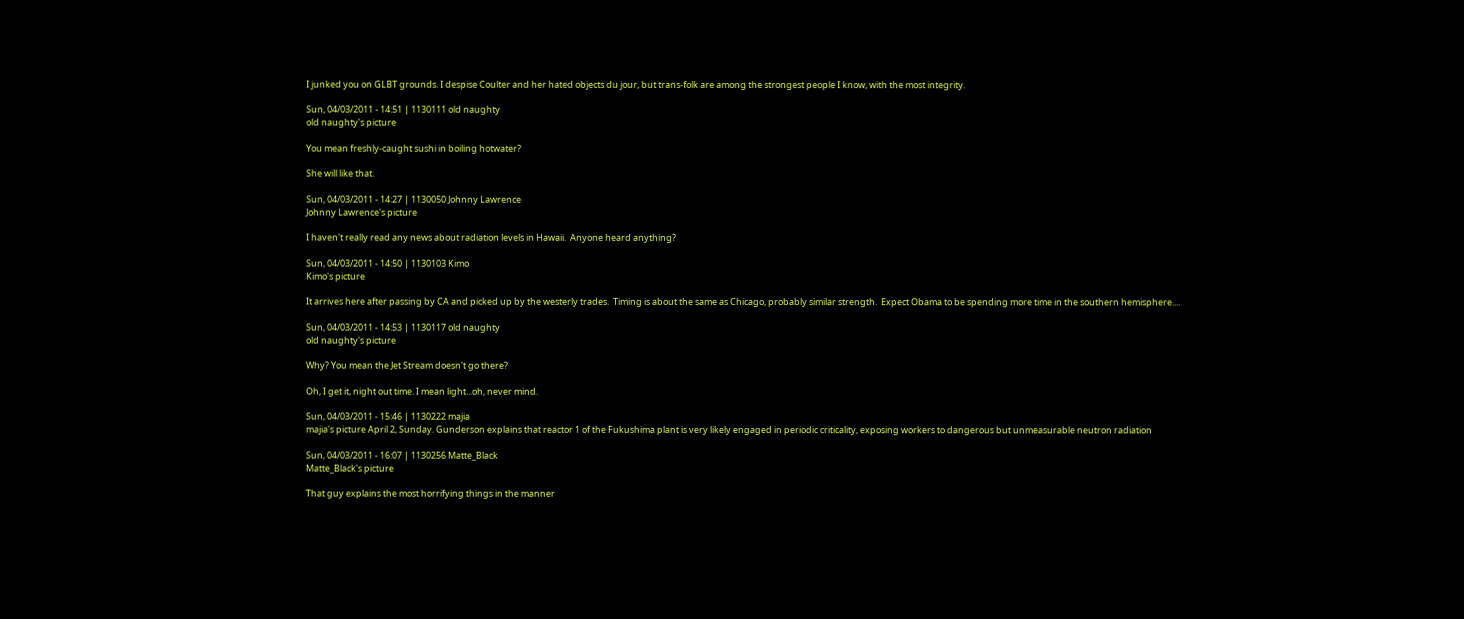I junked you on GLBT grounds. I despise Coulter and her hated objects du jour, but trans-folk are among the strongest people I know, with the most integrity.

Sun, 04/03/2011 - 14:51 | 1130111 old naughty
old naughty's picture

You mean freshly-caught sushi in boiling hotwater?

She will like that.

Sun, 04/03/2011 - 14:27 | 1130050 Johnny Lawrence
Johnny Lawrence's picture

I haven't really read any news about radiation levels in Hawaii.  Anyone heard anything?

Sun, 04/03/2011 - 14:50 | 1130103 Kimo
Kimo's picture

It arrives here after passing by CA and picked up by the westerly trades.  Timing is about the same as Chicago, probably similar strength.  Expect Obama to be spending more time in the southern hemisphere....

Sun, 04/03/2011 - 14:53 | 1130117 old naughty
old naughty's picture

Why? You mean the Jet Stream doesn't go there?

Oh, I get it, night out time. I mean light...oh, never mind.

Sun, 04/03/2011 - 15:46 | 1130222 majia
majia's picture April 2, Sunday. Gunderson explains that reactor 1 of the Fukushima plant is very likely engaged in periodic criticality, exposing workers to dangerous but unmeasurable neutron radiation

Sun, 04/03/2011 - 16:07 | 1130256 Matte_Black
Matte_Black's picture

That guy explains the most horrifying things in the manner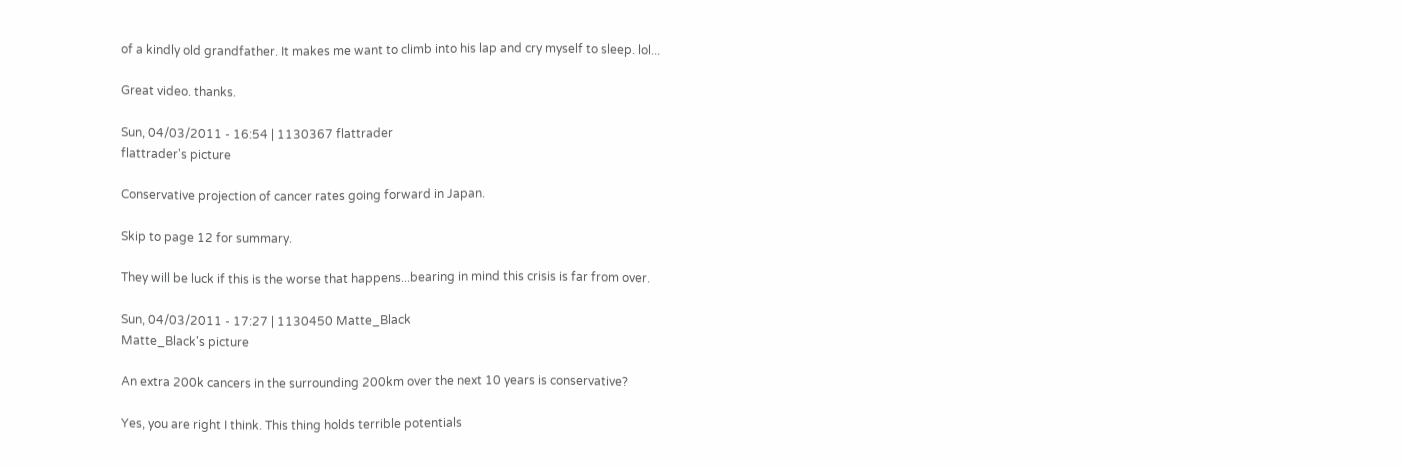of a kindly old grandfather. It makes me want to climb into his lap and cry myself to sleep. lol...

Great video. thanks.

Sun, 04/03/2011 - 16:54 | 1130367 flattrader
flattrader's picture

Conservative projection of cancer rates going forward in Japan.

Skip to page 12 for summary.

They will be luck if this is the worse that happens...bearing in mind this crisis is far from over.

Sun, 04/03/2011 - 17:27 | 1130450 Matte_Black
Matte_Black's picture

An extra 200k cancers in the surrounding 200km over the next 10 years is conservative?

Yes, you are right I think. This thing holds terrible potentials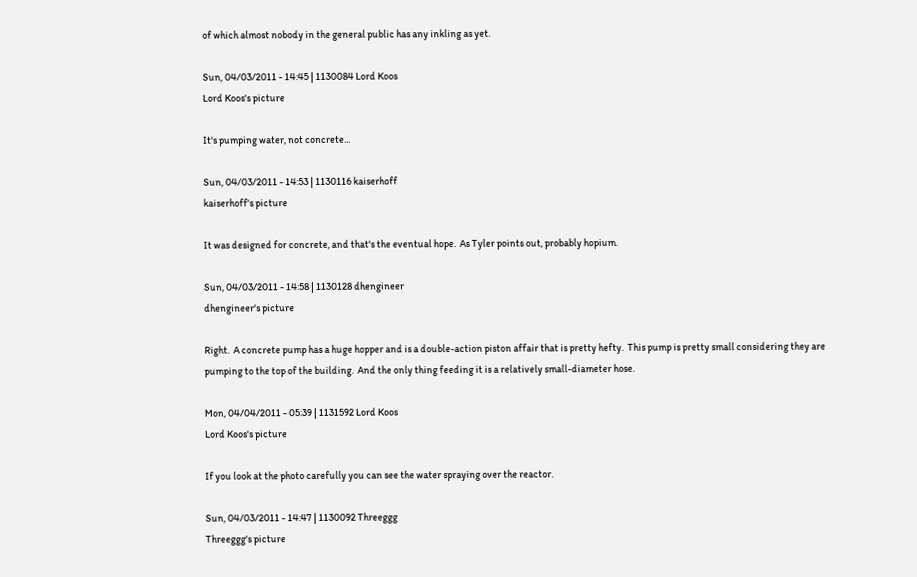of which almost nobody in the general public has any inkling as yet.

Sun, 04/03/2011 - 14:45 | 1130084 Lord Koos
Lord Koos's picture

It's pumping water, not concrete...

Sun, 04/03/2011 - 14:53 | 1130116 kaiserhoff
kaiserhoff's picture

It was designed for concrete, and that's the eventual hope.  As Tyler points out, probably hopium.

Sun, 04/03/2011 - 14:58 | 1130128 dhengineer
dhengineer's picture

Right.  A concrete pump has a huge hopper and is a double-action piston affair that is pretty hefty.  This pump is pretty small considering they are pumping to the top of the building.  And the only thing feeding it is a relatively small-diameter hose.

Mon, 04/04/2011 - 05:39 | 1131592 Lord Koos
Lord Koos's picture

If you look at the photo carefully you can see the water spraying over the reactor.

Sun, 04/03/2011 - 14:47 | 1130092 Threeggg
Threeggg's picture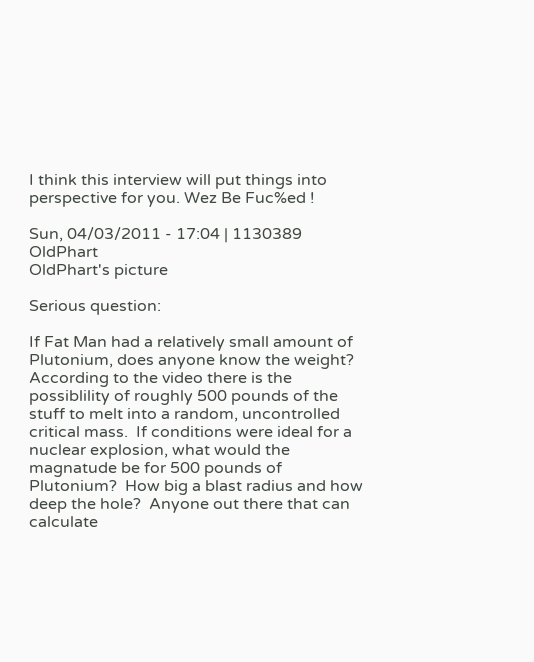I think this interview will put things into perspective for you. Wez Be Fuc%ed !

Sun, 04/03/2011 - 17:04 | 1130389 OldPhart
OldPhart's picture

Serious question:

If Fat Man had a relatively small amount of Plutonium, does anyone know the weight?  According to the video there is the possiblility of roughly 500 pounds of the stuff to melt into a random, uncontrolled critical mass.  If conditions were ideal for a nuclear explosion, what would the magnatude be for 500 pounds of Plutonium?  How big a blast radius and how deep the hole?  Anyone out there that can calculate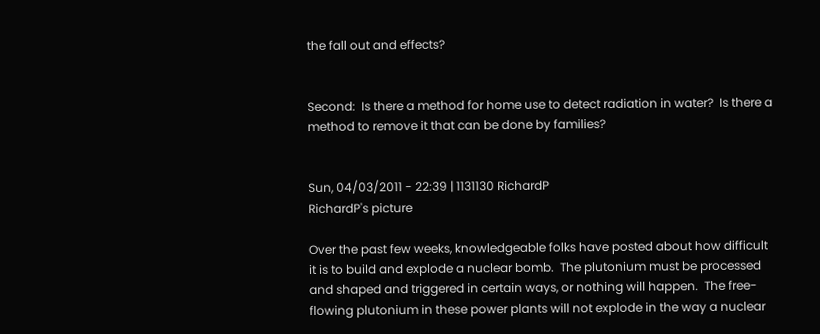the fall out and effects?


Second:  Is there a method for home use to detect radiation in water?  Is there a method to remove it that can be done by families?


Sun, 04/03/2011 - 22:39 | 1131130 RichardP
RichardP's picture

Over the past few weeks, knowledgeable folks have posted about how difficult it is to build and explode a nuclear bomb.  The plutonium must be processed and shaped and triggered in certain ways, or nothing will happen.  The free-flowing plutonium in these power plants will not explode in the way a nuclear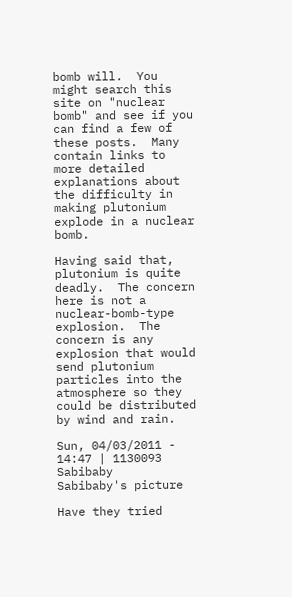bomb will.  You might search this site on "nuclear bomb" and see if you can find a few of these posts.  Many contain links to more detailed explanations about the difficulty in making plutonium explode in a nuclear bomb.

Having said that, plutonium is quite deadly.  The concern here is not a nuclear-bomb-type explosion.  The concern is any explosion that would send plutonium particles into the atmosphere so they could be distributed by wind and rain.

Sun, 04/03/2011 - 14:47 | 1130093 Sabibaby
Sabibaby's picture

Have they tried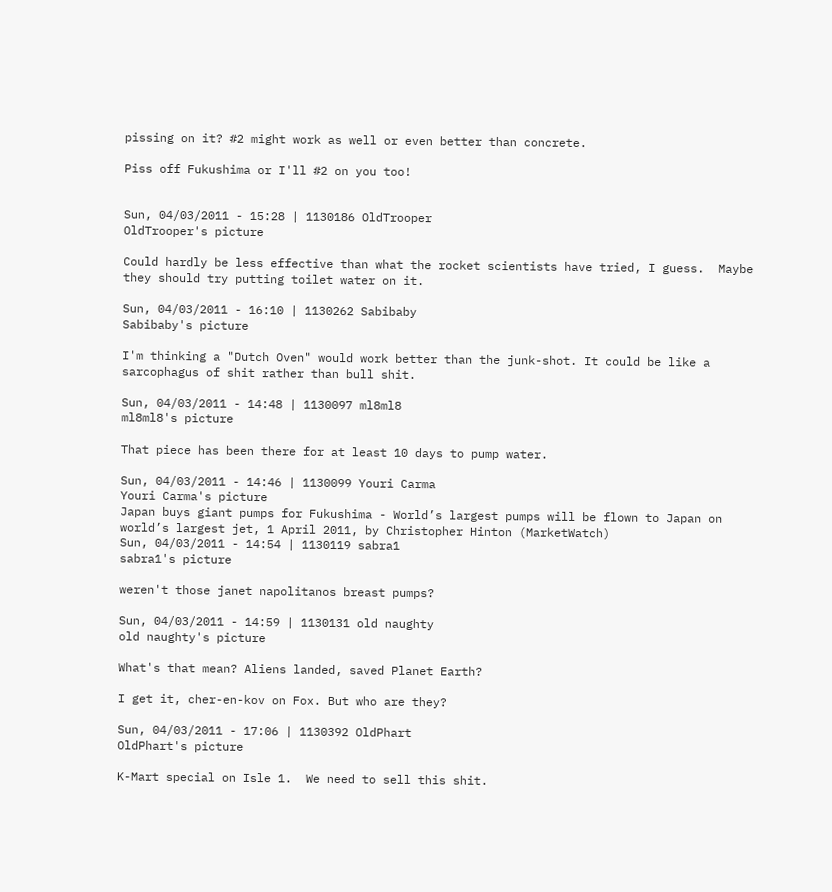pissing on it? #2 might work as well or even better than concrete.

Piss off Fukushima or I'll #2 on you too!


Sun, 04/03/2011 - 15:28 | 1130186 OldTrooper
OldTrooper's picture

Could hardly be less effective than what the rocket scientists have tried, I guess.  Maybe they should try putting toilet water on it.

Sun, 04/03/2011 - 16:10 | 1130262 Sabibaby
Sabibaby's picture

I'm thinking a "Dutch Oven" would work better than the junk-shot. It could be like a sarcophagus of shit rather than bull shit.

Sun, 04/03/2011 - 14:48 | 1130097 ml8ml8
ml8ml8's picture

That piece has been there for at least 10 days to pump water.

Sun, 04/03/2011 - 14:46 | 1130099 Youri Carma
Youri Carma's picture
Japan buys giant pumps for Fukushima - World’s largest pumps will be flown to Japan on world’s largest jet, 1 April 2011, by Christopher Hinton (MarketWatch)
Sun, 04/03/2011 - 14:54 | 1130119 sabra1
sabra1's picture

weren't those janet napolitanos breast pumps?

Sun, 04/03/2011 - 14:59 | 1130131 old naughty
old naughty's picture

What's that mean? Aliens landed, saved Planet Earth?

I get it, cher-en-kov on Fox. But who are they?

Sun, 04/03/2011 - 17:06 | 1130392 OldPhart
OldPhart's picture

K-Mart special on Isle 1.  We need to sell this shit.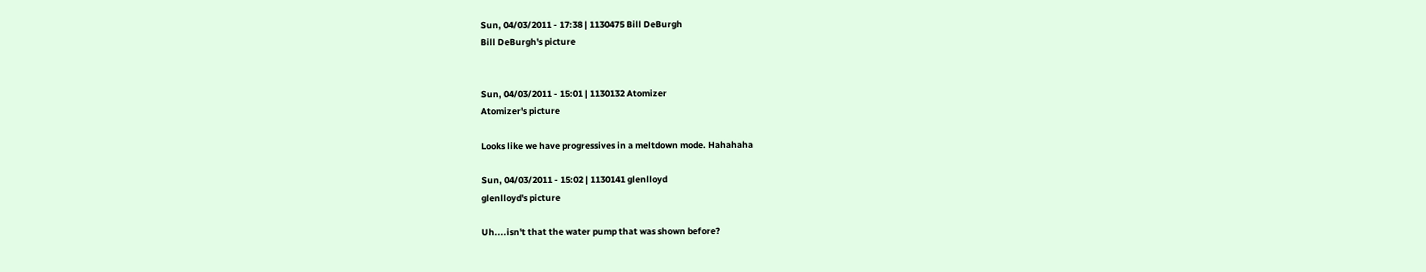Sun, 04/03/2011 - 17:38 | 1130475 Bill DeBurgh
Bill DeBurgh's picture


Sun, 04/03/2011 - 15:01 | 1130132 Atomizer
Atomizer's picture

Looks like we have progressives in a meltdown mode. Hahahaha

Sun, 04/03/2011 - 15:02 | 1130141 glenlloyd
glenlloyd's picture

Uh....isn't that the water pump that was shown before?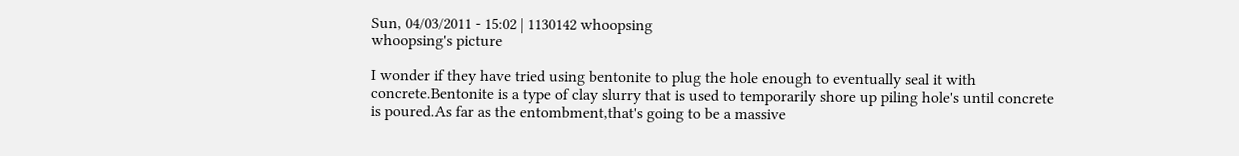Sun, 04/03/2011 - 15:02 | 1130142 whoopsing
whoopsing's picture

I wonder if they have tried using bentonite to plug the hole enough to eventually seal it with concrete.Bentonite is a type of clay slurry that is used to temporarily shore up piling hole's until concrete is poured.As far as the entombment,that's going to be a massive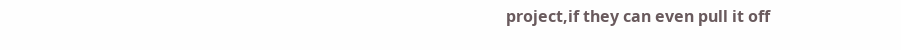project,if they can even pull it off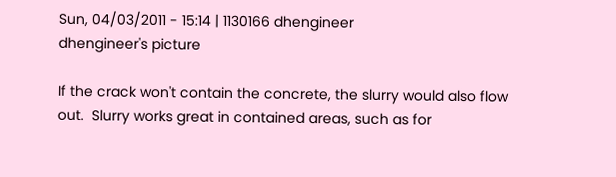Sun, 04/03/2011 - 15:14 | 1130166 dhengineer
dhengineer's picture

If the crack won't contain the concrete, the slurry would also flow out.  Slurry works great in contained areas, such as for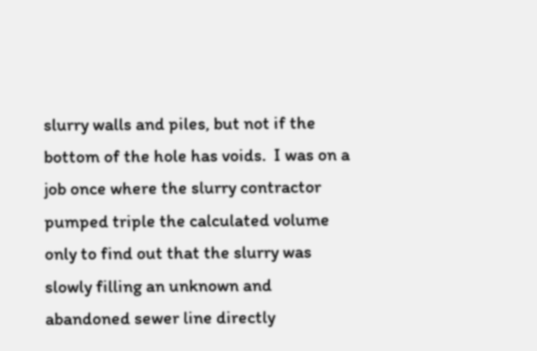slurry walls and piles, but not if the bottom of the hole has voids.  I was on a job once where the slurry contractor pumped triple the calculated volume only to find out that the slurry was slowly filling an unknown and abandoned sewer line directly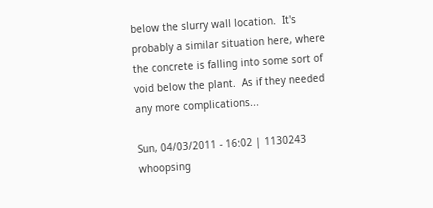below the slurry wall location.  It's probably a similar situation here, where the concrete is falling into some sort of void below the plant.  As if they needed any more complications...

Sun, 04/03/2011 - 16:02 | 1130243 whoopsing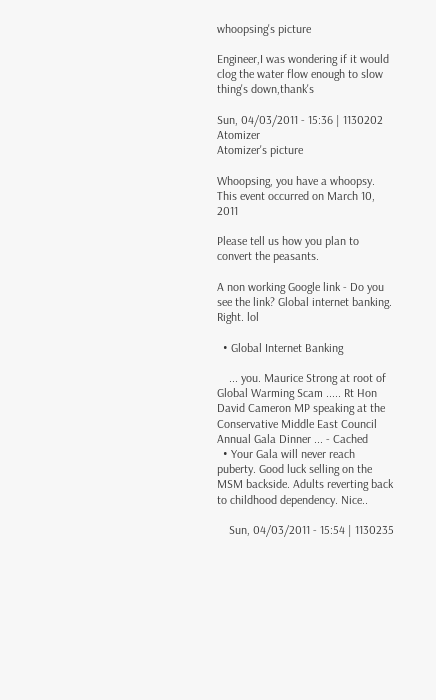whoopsing's picture

Engineer,I was wondering if it would clog the water flow enough to slow thing's down,thank's

Sun, 04/03/2011 - 15:36 | 1130202 Atomizer
Atomizer's picture

Whoopsing, you have a whoopsy. This event occurred on March 10, 2011

Please tell us how you plan to convert the peasants.

A non working Google link - Do you see the link? Global internet banking. Right. lol

  • Global Internet Banking

    ... you. Maurice Strong at root of Global Warming Scam ..... Rt Hon David Cameron MP speaking at the Conservative Middle East Council Annual Gala Dinner ... - Cached
  • Your Gala will never reach puberty. Good luck selling on the MSM backside. Adults reverting back to childhood dependency. Nice..

    Sun, 04/03/2011 - 15:54 | 1130235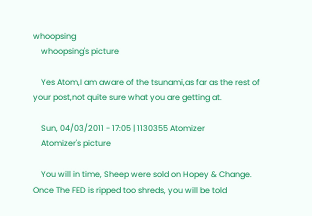whoopsing
    whoopsing's picture

    Yes Atom,I am aware of the tsunami,as far as the rest of your post,not quite sure what you are getting at.

    Sun, 04/03/2011 - 17:05 | 1130355 Atomizer
    Atomizer's picture

    You will in time, Sheep were sold on Hopey & Change. Once The FED is ripped too shreds, you will be told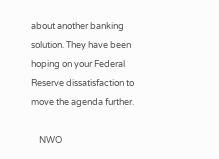about another banking solution. They have been hoping on your Federal Reserve dissatisfaction to move the agenda further.

    NWO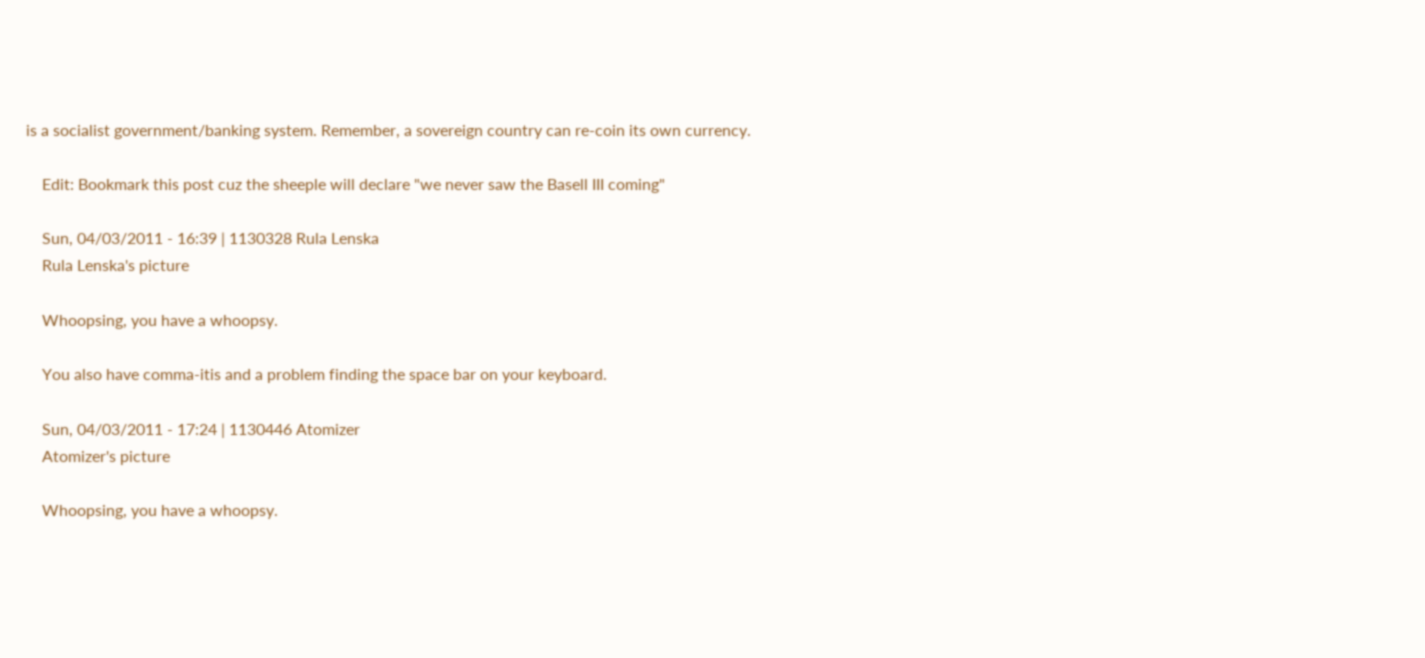is a socialist government/banking system. Remember, a sovereign country can re-coin its own currency.

    Edit: Bookmark this post cuz the sheeple will declare "we never saw the Basell III coming"

    Sun, 04/03/2011 - 16:39 | 1130328 Rula Lenska
    Rula Lenska's picture

    Whoopsing, you have a whoopsy.

    You also have comma-itis and a problem finding the space bar on your keyboard.

    Sun, 04/03/2011 - 17:24 | 1130446 Atomizer
    Atomizer's picture

    Whoopsing, you have a whoopsy.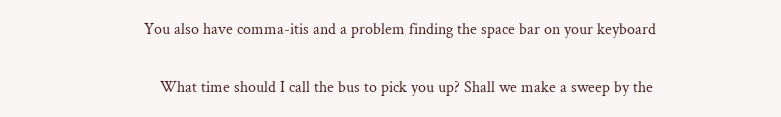You also have comma-itis and a problem finding the space bar on your keyboard

    What time should I call the bus to pick you up? Shall we make a sweep by the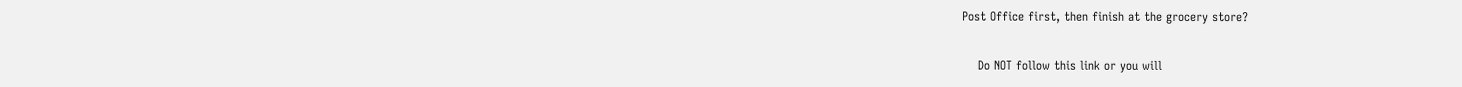Post Office first, then finish at the grocery store?

    Do NOT follow this link or you will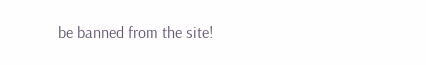be banned from the site!